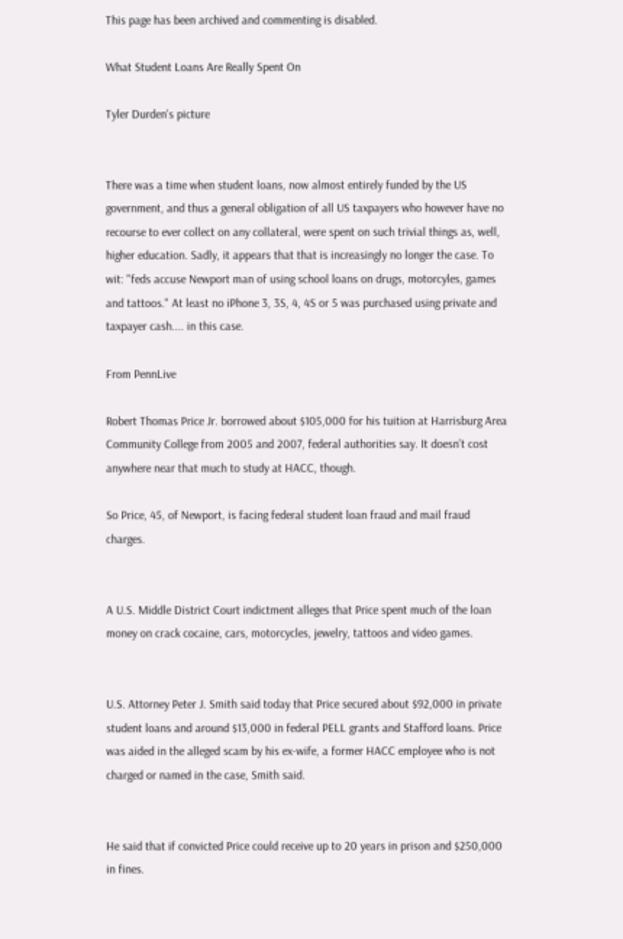This page has been archived and commenting is disabled.

What Student Loans Are Really Spent On

Tyler Durden's picture


There was a time when student loans, now almost entirely funded by the US government, and thus a general obligation of all US taxpayers who however have no recourse to ever collect on any collateral, were spent on such trivial things as, well, higher education. Sadly, it appears that that is increasingly no longer the case. To wit: "feds accuse Newport man of using school loans on drugs, motorcyles, games and tattoos." At least no iPhone 3, 3S, 4, 4S or 5 was purchased using private and taxpayer cash.... in this case.

From PennLive

Robert Thomas Price Jr. borrowed about $105,000 for his tuition at Harrisburg Area Community College from 2005 and 2007, federal authorities say. It doesn’t cost anywhere near that much to study at HACC, though.

So Price, 45, of Newport, is facing federal student loan fraud and mail fraud charges.


A U.S. Middle District Court indictment alleges that Price spent much of the loan money on crack cocaine, cars, motorcycles, jewelry, tattoos and video games.


U.S. Attorney Peter J. Smith said today that Price secured about $92,000 in private student loans and around $13,000 in federal PELL grants and Stafford loans. Price was aided in the alleged scam by his ex-wife, a former HACC employee who is not charged or named in the case, Smith said.


He said that if convicted Price could receive up to 20 years in prison and $250,000 in fines.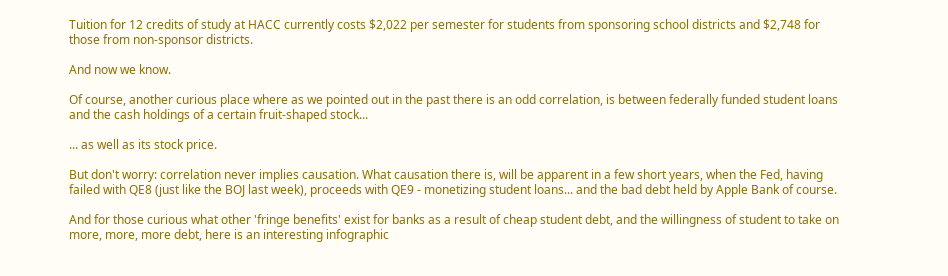Tuition for 12 credits of study at HACC currently costs $2,022 per semester for students from sponsoring school districts and $2,748 for those from non-sponsor districts.

And now we know.

Of course, another curious place where as we pointed out in the past there is an odd correlation, is between federally funded student loans and the cash holdings of a certain fruit-shaped stock...

... as well as its stock price.

But don't worry: correlation never implies causation. What causation there is, will be apparent in a few short years, when the Fed, having failed with QE8 (just like the BOJ last week), proceeds with QE9 - monetizing student loans... and the bad debt held by Apple Bank of course.

And for those curious what other 'fringe benefits' exist for banks as a result of cheap student debt, and the willingness of student to take on more, more, more debt, here is an interesting infographic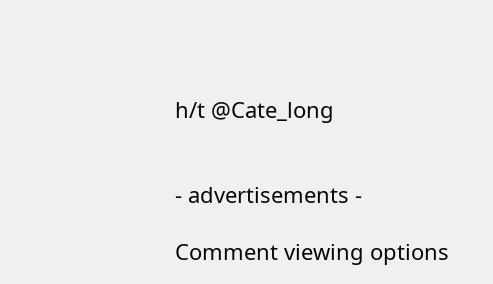h/t @Cate_long


- advertisements -

Comment viewing options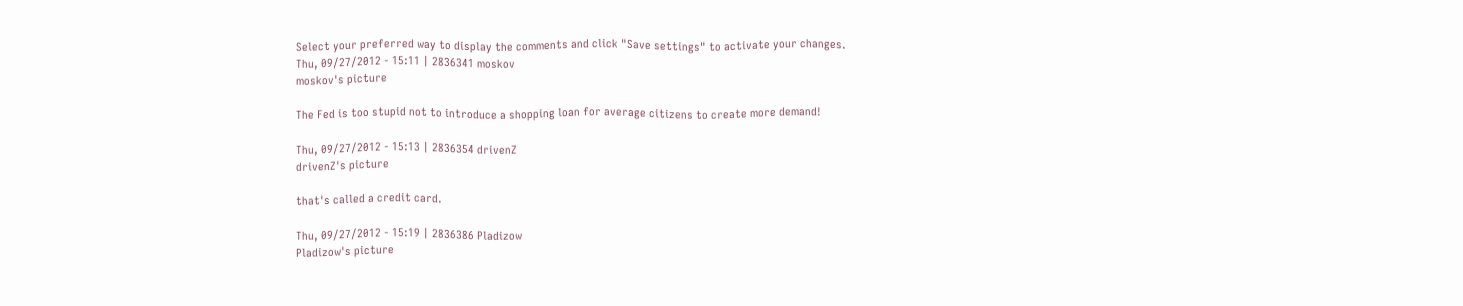Select your preferred way to display the comments and click "Save settings" to activate your changes.
Thu, 09/27/2012 - 15:11 | 2836341 moskov
moskov's picture

The Fed is too stupid not to introduce a shopping loan for average citizens to create more demand!

Thu, 09/27/2012 - 15:13 | 2836354 drivenZ
drivenZ's picture

that's called a credit card.

Thu, 09/27/2012 - 15:19 | 2836386 Pladizow
Pladizow's picture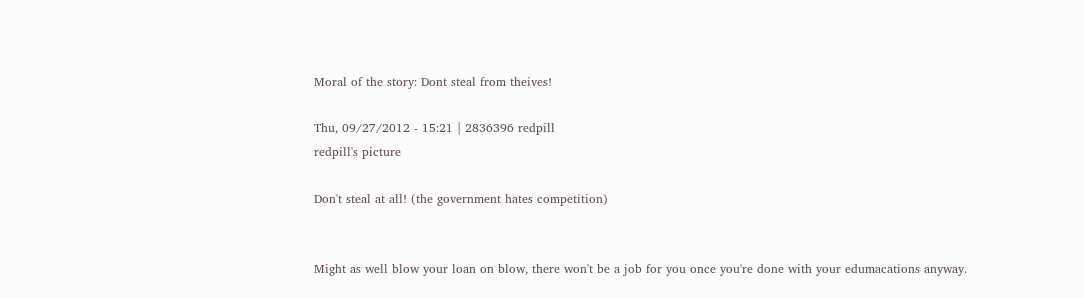Moral of the story: Dont steal from theives!

Thu, 09/27/2012 - 15:21 | 2836396 redpill
redpill's picture

Don't steal at all! (the government hates competition)


Might as well blow your loan on blow, there won't be a job for you once you're done with your edumacations anyway.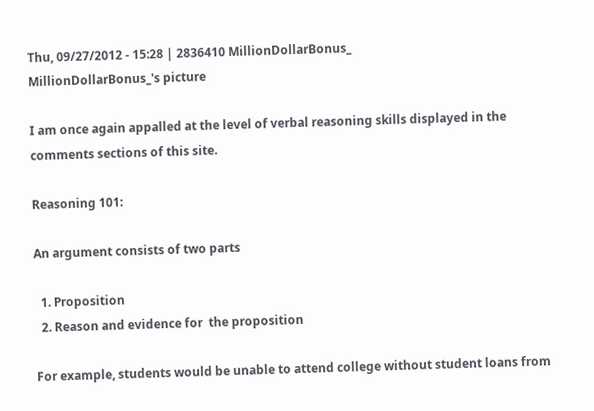Thu, 09/27/2012 - 15:28 | 2836410 MillionDollarBonus_
MillionDollarBonus_'s picture

I am once again appalled at the level of verbal reasoning skills displayed in the comments sections of this site.

Reasoning 101:

An argument consists of two parts

  1. Proposition
  2. Reason and evidence for  the proposition

For example, students would be unable to attend college without student loans from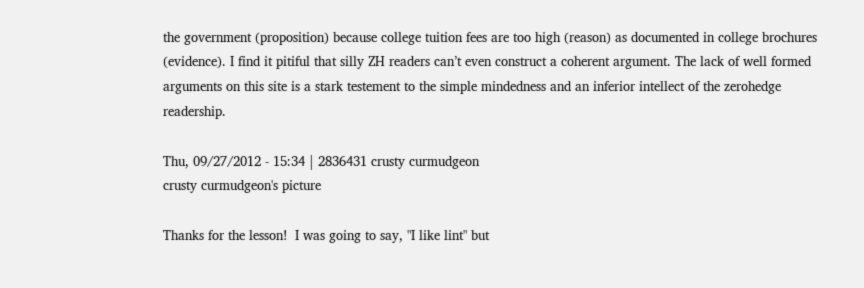the government (proposition) because college tuition fees are too high (reason) as documented in college brochures (evidence). I find it pitiful that silly ZH readers can’t even construct a coherent argument. The lack of well formed arguments on this site is a stark testement to the simple mindedness and an inferior intellect of the zerohedge readership.

Thu, 09/27/2012 - 15:34 | 2836431 crusty curmudgeon
crusty curmudgeon's picture

Thanks for the lesson!  I was going to say, "I like lint" but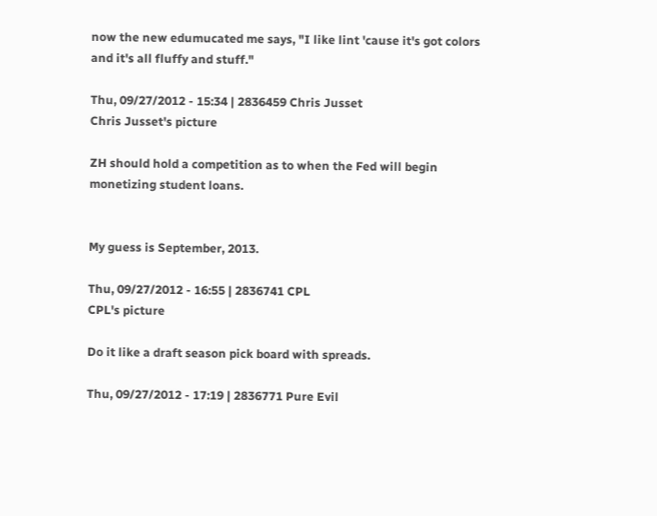now the new edumucated me says, "I like lint 'cause it's got colors and it's all fluffy and stuff."

Thu, 09/27/2012 - 15:34 | 2836459 Chris Jusset
Chris Jusset's picture

ZH should hold a competition as to when the Fed will begin monetizing student loans.


My guess is September, 2013.

Thu, 09/27/2012 - 16:55 | 2836741 CPL
CPL's picture

Do it like a draft season pick board with spreads.

Thu, 09/27/2012 - 17:19 | 2836771 Pure Evil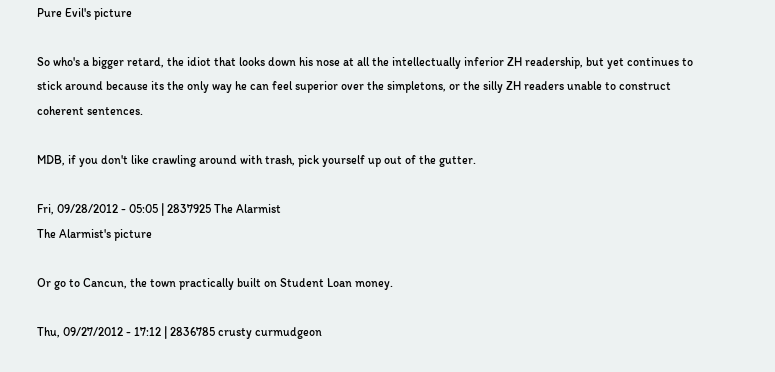Pure Evil's picture

So who's a bigger retard, the idiot that looks down his nose at all the intellectually inferior ZH readership, but yet continues to stick around because its the only way he can feel superior over the simpletons, or the silly ZH readers unable to construct coherent sentences.

MDB, if you don't like crawling around with trash, pick yourself up out of the gutter.

Fri, 09/28/2012 - 05:05 | 2837925 The Alarmist
The Alarmist's picture

Or go to Cancun, the town practically built on Student Loan money.

Thu, 09/27/2012 - 17:12 | 2836785 crusty curmudgeon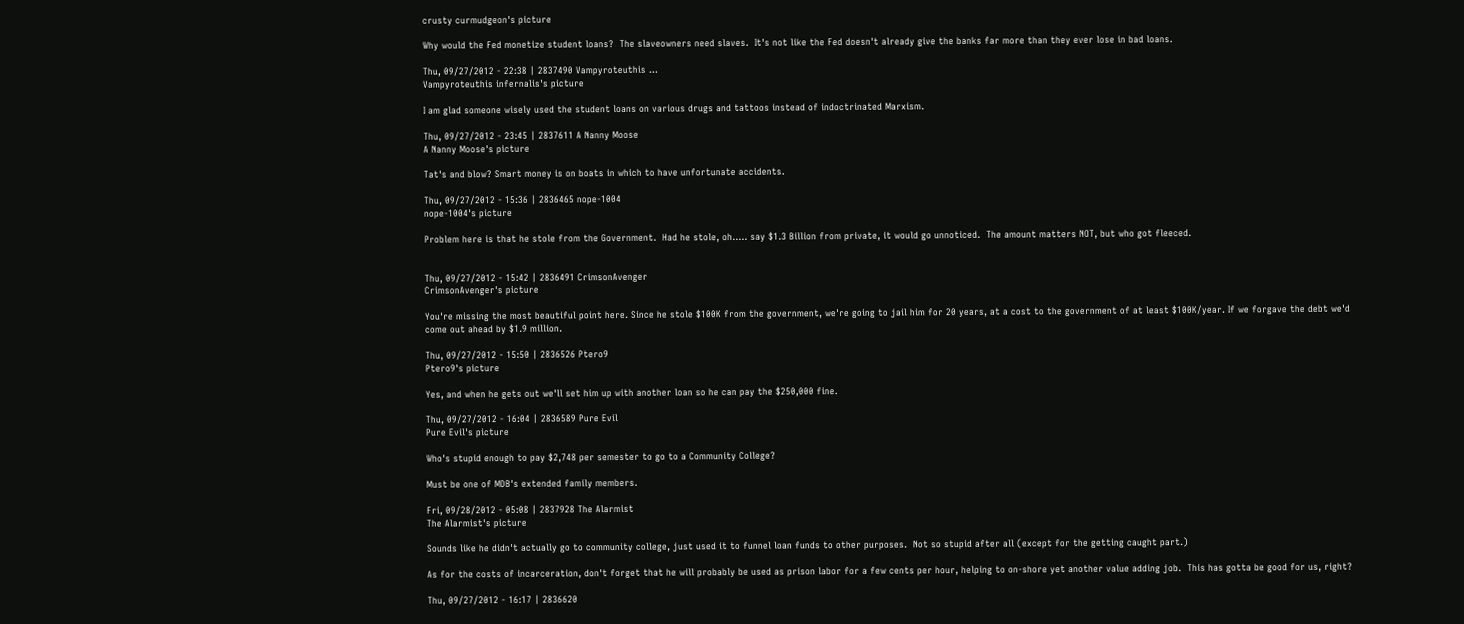crusty curmudgeon's picture

Why would the Fed monetize student loans?  The slaveowners need slaves.  It's not like the Fed doesn't already give the banks far more than they ever lose in bad loans.

Thu, 09/27/2012 - 22:38 | 2837490 Vampyroteuthis ...
Vampyroteuthis infernalis's picture

I am glad someone wisely used the student loans on various drugs and tattoos instead of indoctrinated Marxism.

Thu, 09/27/2012 - 23:45 | 2837611 A Nanny Moose
A Nanny Moose's picture

Tat's and blow? Smart money is on boats in which to have unfortunate accidents.

Thu, 09/27/2012 - 15:36 | 2836465 nope-1004
nope-1004's picture

Problem here is that he stole from the Government.  Had he stole, oh..... say $1.3 Billion from private, it would go unnoticed.  The amount matters NOT, but who got fleeced.


Thu, 09/27/2012 - 15:42 | 2836491 CrimsonAvenger
CrimsonAvenger's picture

You're missing the most beautiful point here. Since he stole $100K from the government, we're going to jail him for 20 years, at a cost to the government of at least $100K/year. If we forgave the debt we'd come out ahead by $1.9 million.

Thu, 09/27/2012 - 15:50 | 2836526 Ptero9
Ptero9's picture

Yes, and when he gets out we'll set him up with another loan so he can pay the $250,000 fine.

Thu, 09/27/2012 - 16:04 | 2836589 Pure Evil
Pure Evil's picture

Who's stupid enough to pay $2,748 per semester to go to a Community College?

Must be one of MDB's extended family members.

Fri, 09/28/2012 - 05:08 | 2837928 The Alarmist
The Alarmist's picture

Sounds like he didn't actually go to community college, just used it to funnel loan funds to other purposes.  Not so stupid after all (except for the getting caught part.)

As for the costs of incarceration, don't forget that he will probably be used as prison labor for a few cents per hour, helping to on-shore yet another value adding job.  This has gotta be good for us, right?

Thu, 09/27/2012 - 16:17 | 2836620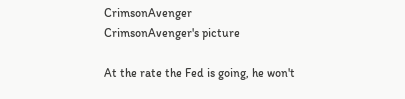CrimsonAvenger
CrimsonAvenger's picture

At the rate the Fed is going, he won't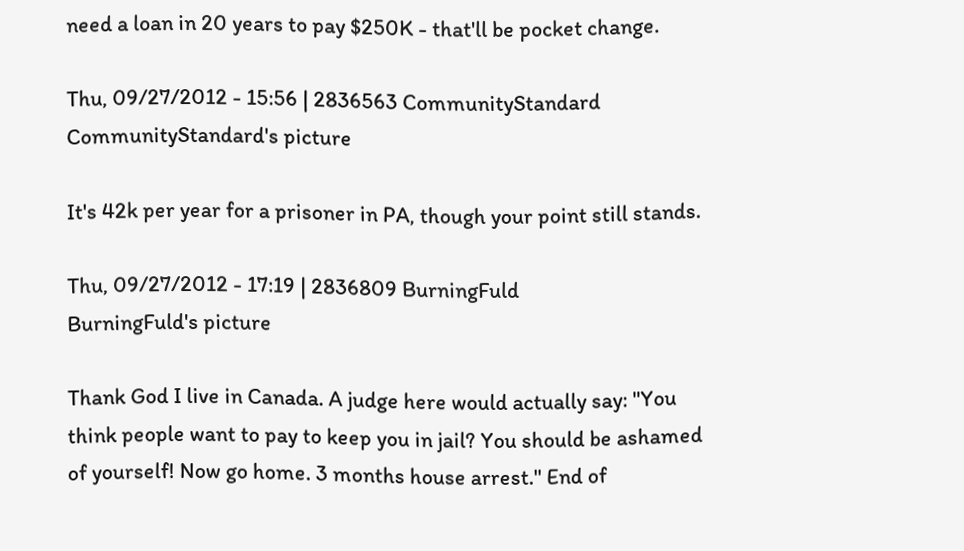need a loan in 20 years to pay $250K - that'll be pocket change.

Thu, 09/27/2012 - 15:56 | 2836563 CommunityStandard
CommunityStandard's picture

It's 42k per year for a prisoner in PA, though your point still stands.

Thu, 09/27/2012 - 17:19 | 2836809 BurningFuld
BurningFuld's picture

Thank God I live in Canada. A judge here would actually say: "You think people want to pay to keep you in jail? You should be ashamed of yourself! Now go home. 3 months house arrest." End of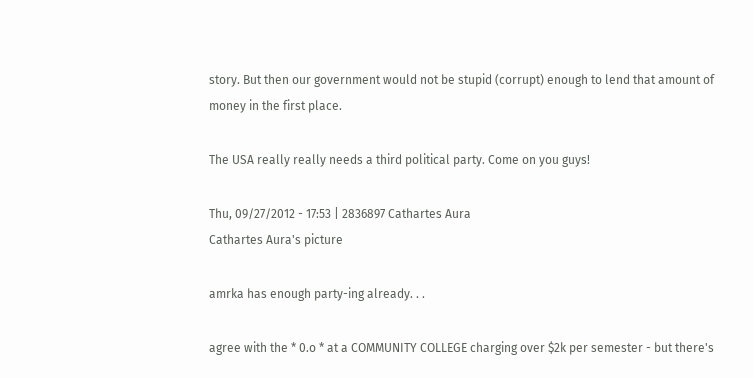story. But then our government would not be stupid (corrupt) enough to lend that amount of money in the first place.

The USA really really needs a third political party. Come on you guys!

Thu, 09/27/2012 - 17:53 | 2836897 Cathartes Aura
Cathartes Aura's picture

amrka has enough party-ing already. . .

agree with the * 0.o * at a COMMUNITY COLLEGE charging over $2k per semester - but there's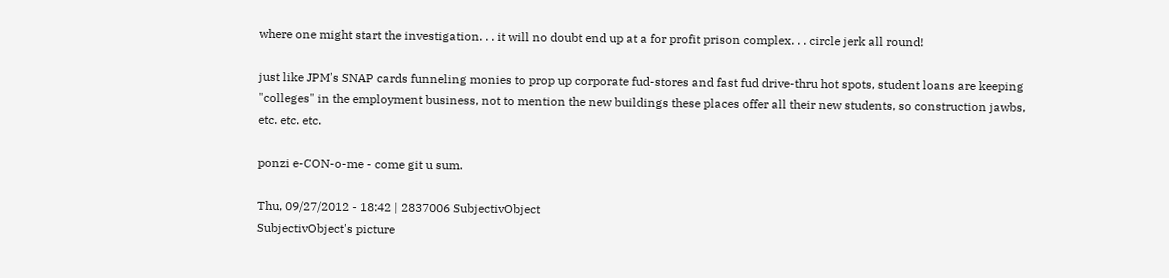where one might start the investigation. . . it will no doubt end up at a for profit prison complex. . . circle jerk all round!

just like JPM's SNAP cards funneling monies to prop up corporate fud-stores and fast fud drive-thru hot spots, student loans are keeping "colleges" in the employment business, not to mention the new buildings these places offer all their new students, so construction jawbs, etc. etc. etc.

ponzi e-CON-o-me - come git u sum.

Thu, 09/27/2012 - 18:42 | 2837006 SubjectivObject
SubjectivObject's picture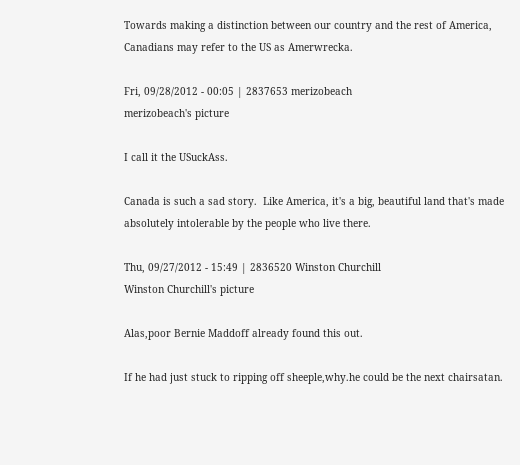Towards making a distinction between our country and the rest of America, Canadians may refer to the US as Amerwrecka.

Fri, 09/28/2012 - 00:05 | 2837653 merizobeach
merizobeach's picture

I call it the USuckAss.

Canada is such a sad story.  Like America, it's a big, beautiful land that's made absolutely intolerable by the people who live there.

Thu, 09/27/2012 - 15:49 | 2836520 Winston Churchill
Winston Churchill's picture

Alas,poor Bernie Maddoff already found this out.

If he had just stuck to ripping off sheeple,why.he could be the next chairsatan.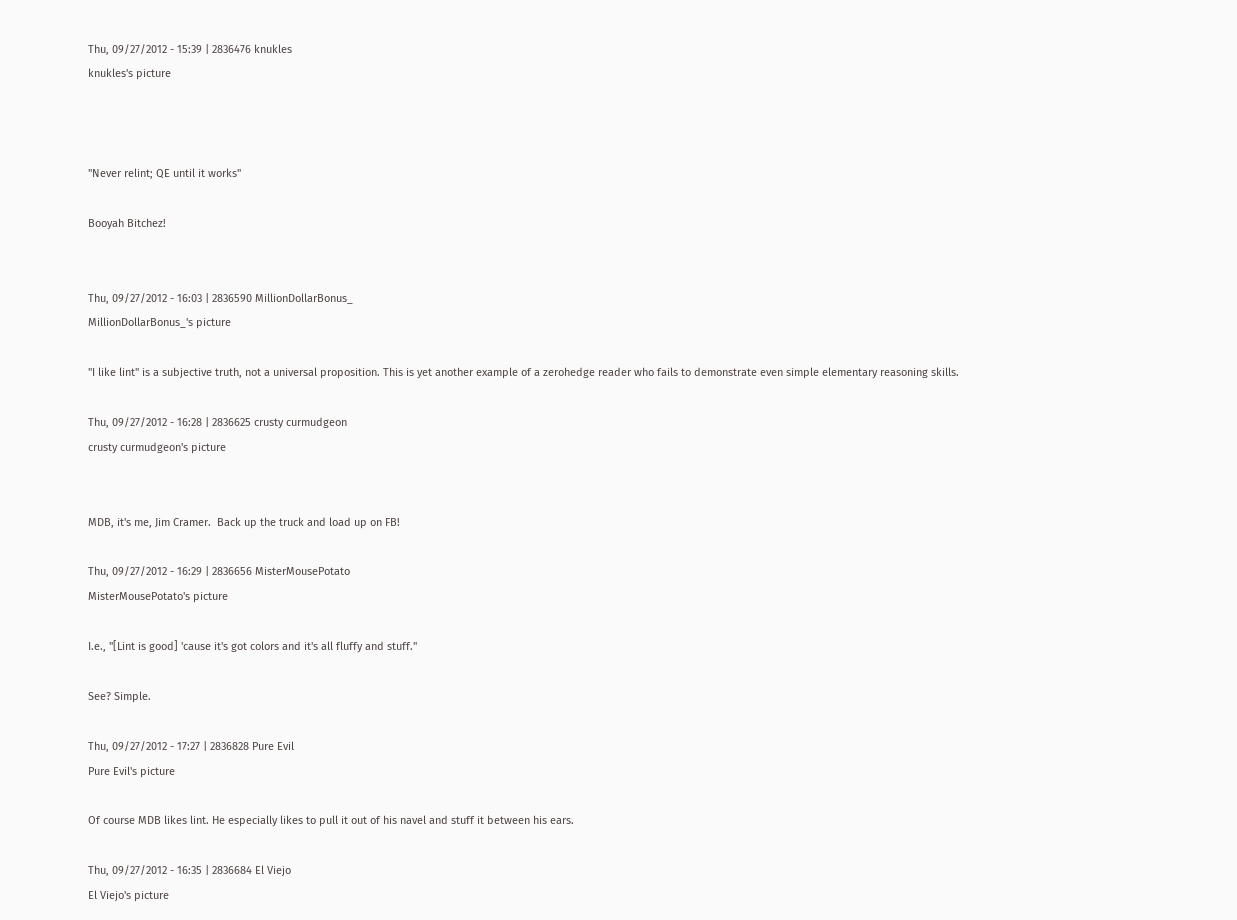Thu, 09/27/2012 - 15:39 | 2836476 knukles
knukles's picture



"Never relint; QE until it works"

Booyah Bitchez!


Thu, 09/27/2012 - 16:03 | 2836590 MillionDollarBonus_
MillionDollarBonus_'s picture

"I like lint" is a subjective truth, not a universal proposition. This is yet another example of a zerohedge reader who fails to demonstrate even simple elementary reasoning skills.

Thu, 09/27/2012 - 16:28 | 2836625 crusty curmudgeon
crusty curmudgeon's picture


MDB, it's me, Jim Cramer.  Back up the truck and load up on FB!

Thu, 09/27/2012 - 16:29 | 2836656 MisterMousePotato
MisterMousePotato's picture

I.e., "[Lint is good] 'cause it's got colors and it's all fluffy and stuff."

See? Simple.

Thu, 09/27/2012 - 17:27 | 2836828 Pure Evil
Pure Evil's picture

Of course MDB likes lint. He especially likes to pull it out of his navel and stuff it between his ears.

Thu, 09/27/2012 - 16:35 | 2836684 El Viejo
El Viejo's picture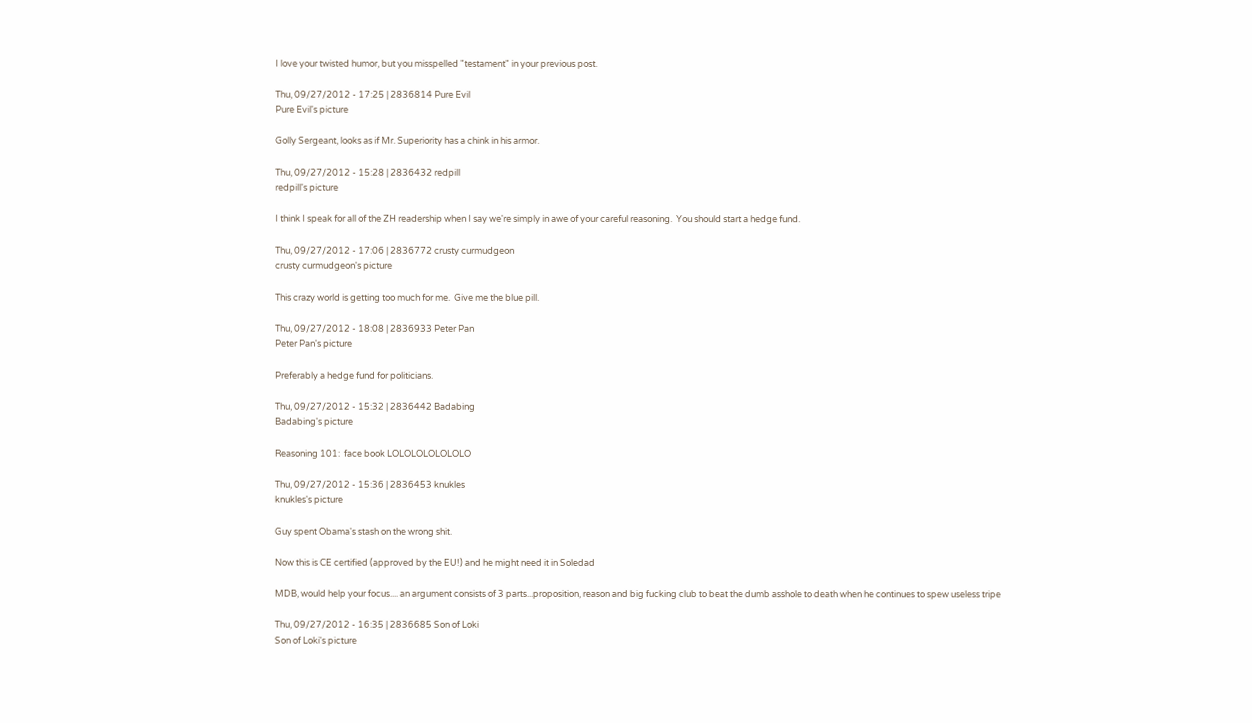I love your twisted humor, but you misspelled "testament" in your previous post.

Thu, 09/27/2012 - 17:25 | 2836814 Pure Evil
Pure Evil's picture

Golly Sergeant, looks as if Mr. Superiority has a chink in his armor.

Thu, 09/27/2012 - 15:28 | 2836432 redpill
redpill's picture

I think I speak for all of the ZH readership when I say we're simply in awe of your careful reasoning.  You should start a hedge fund.

Thu, 09/27/2012 - 17:06 | 2836772 crusty curmudgeon
crusty curmudgeon's picture

This crazy world is getting too much for me.  Give me the blue pill.

Thu, 09/27/2012 - 18:08 | 2836933 Peter Pan
Peter Pan's picture

Preferably a hedge fund for politicians.

Thu, 09/27/2012 - 15:32 | 2836442 Badabing
Badabing's picture

Reasoning 101:  face book LOLOLOLOLOLOLO

Thu, 09/27/2012 - 15:36 | 2836453 knukles
knukles's picture

Guy spent Obama's stash on the wrong shit.

Now this is CE certified (approved by the EU!) and he might need it in Soledad

MDB, would help your focus.... an argument consists of 3 parts...proposition, reason and big fucking club to beat the dumb asshole to death when he continues to spew useless tripe

Thu, 09/27/2012 - 16:35 | 2836685 Son of Loki
Son of Loki's picture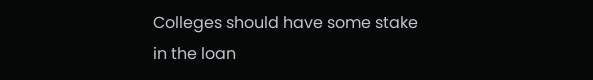Colleges should have some stake in the loan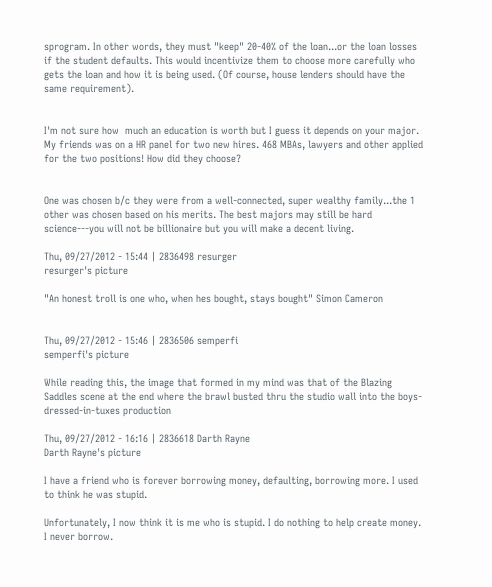sprogram. In other words, they must "keep" 20-40% of the loan...or the loan losses if the student defaults. This would incentivize them to choose more carefully who gets the loan and how it is being used. (Of course, house lenders should have the same requirement).


I'm not sure how  much an education is worth but I guess it depends on your major. My friends was on a HR panel for two new hires. 468 MBAs, lawyers and other applied for the two positions! How did they choose?


One was chosen b/c they were from a well-connected, super wealthy family...the 1 other was chosen based on his merits. The best majors may still be hard science---you will not be billionaire but you will make a decent living.

Thu, 09/27/2012 - 15:44 | 2836498 resurger
resurger's picture

"An honest troll is one who, when hes bought, stays bought" Simon Cameron


Thu, 09/27/2012 - 15:46 | 2836506 semperfi
semperfi's picture

While reading this, the image that formed in my mind was that of the Blazing Saddles scene at the end where the brawl busted thru the studio wall into the boys-dressed-in-tuxes production

Thu, 09/27/2012 - 16:16 | 2836618 Darth Rayne
Darth Rayne's picture

I have a friend who is forever borrowing money, defaulting, borrowing more. I used to think he was stupid.

Unfortunately, I now think it is me who is stupid. I do nothing to help create money. I never borrow.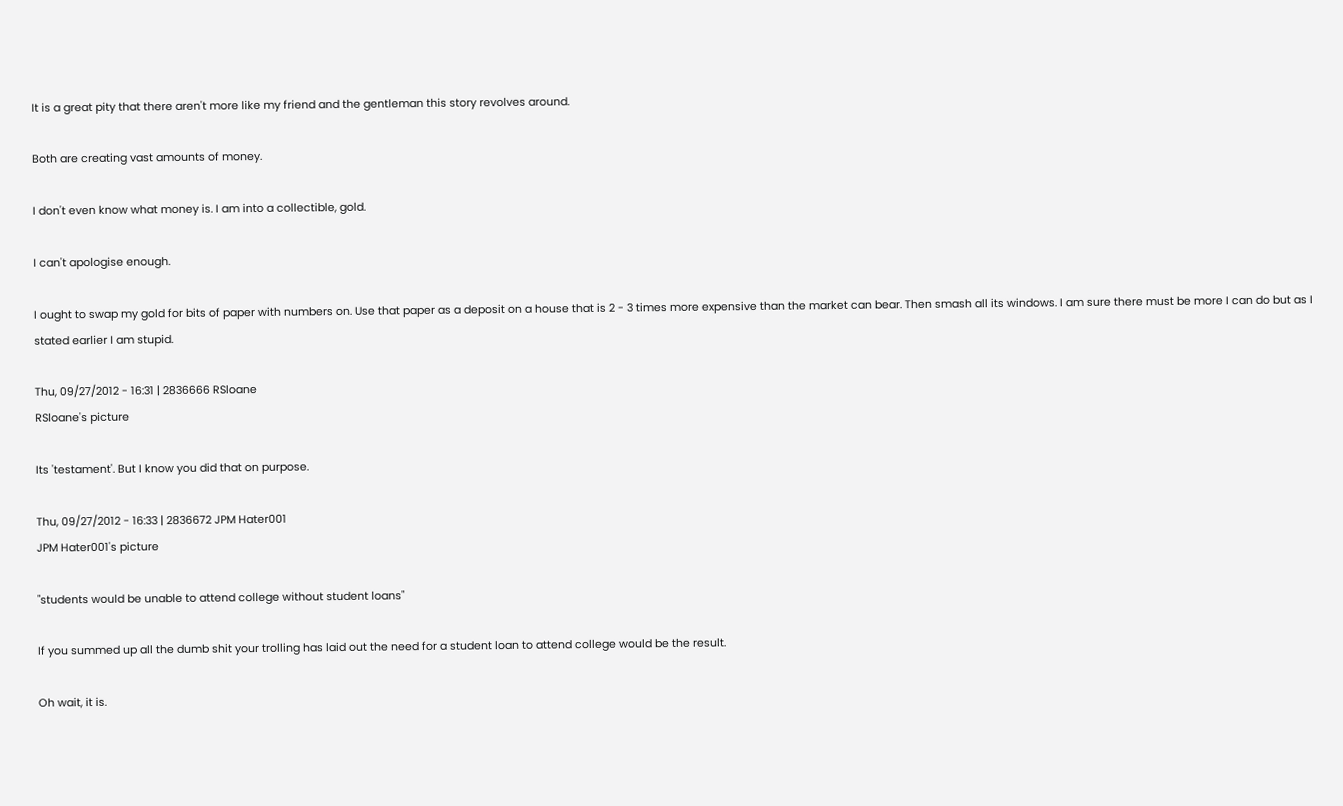It is a great pity that there aren't more like my friend and the gentleman this story revolves around.

Both are creating vast amounts of money.

I don't even know what money is. I am into a collectible, gold.

I can't apologise enough.

I ought to swap my gold for bits of paper with numbers on. Use that paper as a deposit on a house that is 2 - 3 times more expensive than the market can bear. Then smash all its windows. I am sure there must be more I can do but as I stated earlier I am stupid.

Thu, 09/27/2012 - 16:31 | 2836666 RSloane
RSloane's picture

Its 'testament'. But I know you did that on purpose.

Thu, 09/27/2012 - 16:33 | 2836672 JPM Hater001
JPM Hater001's picture

"students would be unable to attend college without student loans"

If you summed up all the dumb shit your trolling has laid out the need for a student loan to attend college would be the result.

Oh wait, it is.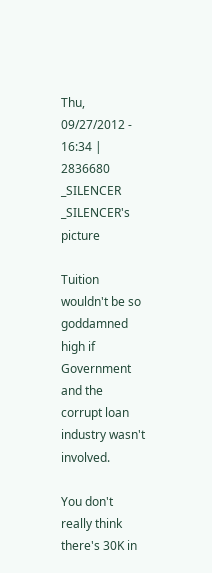Thu, 09/27/2012 - 16:34 | 2836680 _SILENCER
_SILENCER's picture

Tuition wouldn't be so goddamned high if Government and the corrupt loan industry wasn't involved.

You don't really think there's 30K in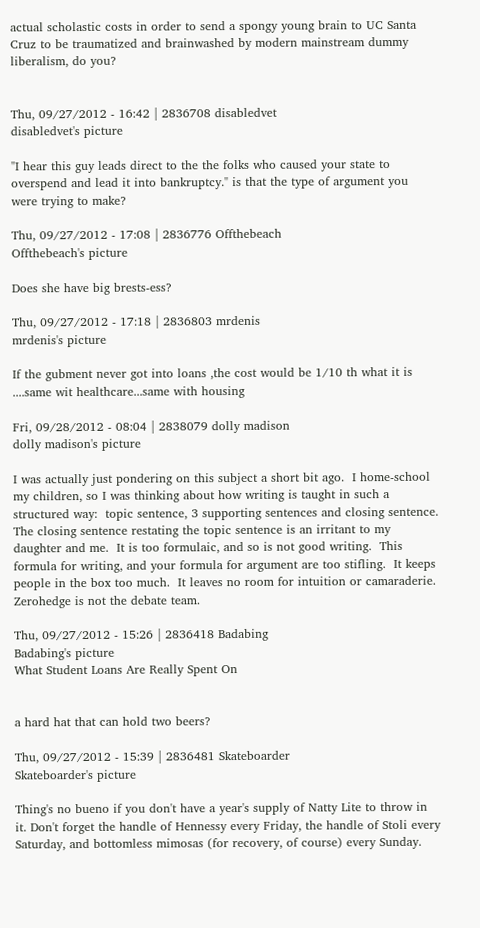actual scholastic costs in order to send a spongy young brain to UC Santa Cruz to be traumatized and brainwashed by modern mainstream dummy liberalism, do you?


Thu, 09/27/2012 - 16:42 | 2836708 disabledvet
disabledvet's picture

"I hear this guy leads direct to the the folks who caused your state to overspend and lead it into bankruptcy." is that the type of argument you were trying to make?

Thu, 09/27/2012 - 17:08 | 2836776 Offthebeach
Offthebeach's picture

Does she have big brests-ess?

Thu, 09/27/2012 - 17:18 | 2836803 mrdenis
mrdenis's picture

If the gubment never got into loans ,the cost would be 1/10 th what it is ....same wit healthcare...same with housing

Fri, 09/28/2012 - 08:04 | 2838079 dolly madison
dolly madison's picture

I was actually just pondering on this subject a short bit ago.  I home-school my children, so I was thinking about how writing is taught in such a structured way:  topic sentence, 3 supporting sentences and closing sentence.  The closing sentence restating the topic sentence is an irritant to my daughter and me.  It is too formulaic, and so is not good writing.  This formula for writing, and your formula for argument are too stifling.  It keeps people in the box too much.  It leaves no room for intuition or camaraderie.  Zerohedge is not the debate team.

Thu, 09/27/2012 - 15:26 | 2836418 Badabing
Badabing's picture
What Student Loans Are Really Spent On


a hard hat that can hold two beers?

Thu, 09/27/2012 - 15:39 | 2836481 Skateboarder
Skateboarder's picture

Thing's no bueno if you don't have a year's supply of Natty Lite to throw in it. Don't forget the handle of Hennessy every Friday, the handle of Stoli every Saturday, and bottomless mimosas (for recovery, of course) every Sunday.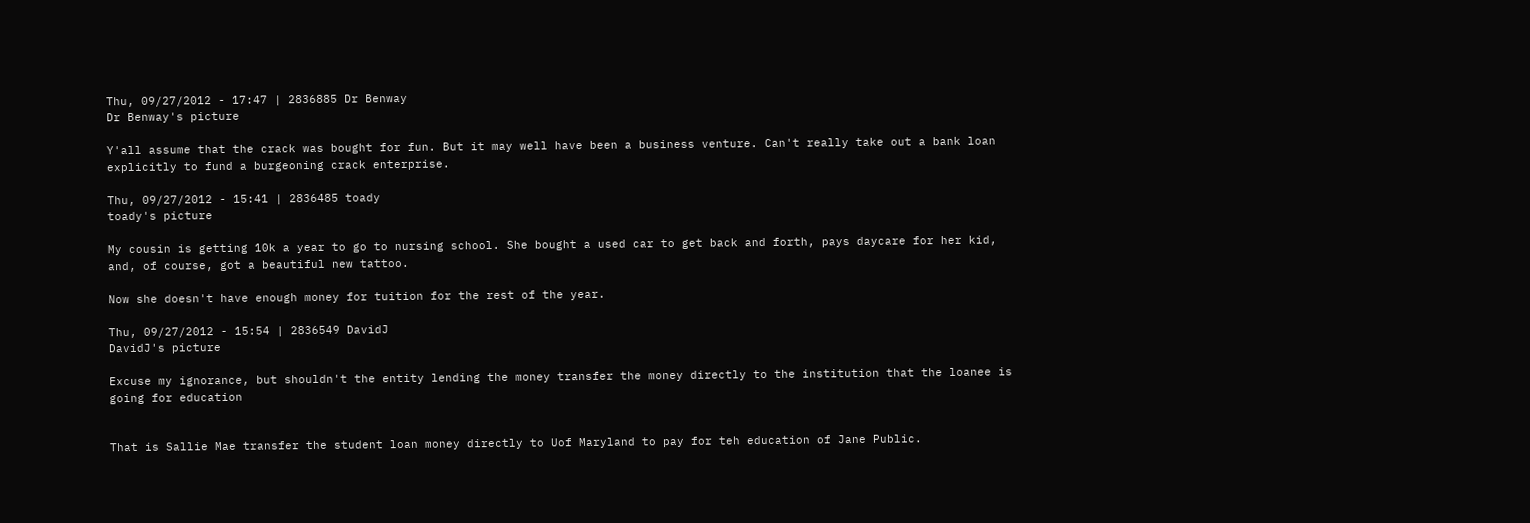Thu, 09/27/2012 - 17:47 | 2836885 Dr Benway
Dr Benway's picture

Y'all assume that the crack was bought for fun. But it may well have been a business venture. Can't really take out a bank loan explicitly to fund a burgeoning crack enterprise.

Thu, 09/27/2012 - 15:41 | 2836485 toady
toady's picture

My cousin is getting 10k a year to go to nursing school. She bought a used car to get back and forth, pays daycare for her kid, and, of course, got a beautiful new tattoo.

Now she doesn't have enough money for tuition for the rest of the year.

Thu, 09/27/2012 - 15:54 | 2836549 DavidJ
DavidJ's picture

Excuse my ignorance, but shouldn't the entity lending the money transfer the money directly to the institution that the loanee is going for education


That is Sallie Mae transfer the student loan money directly to Uof Maryland to pay for teh education of Jane Public.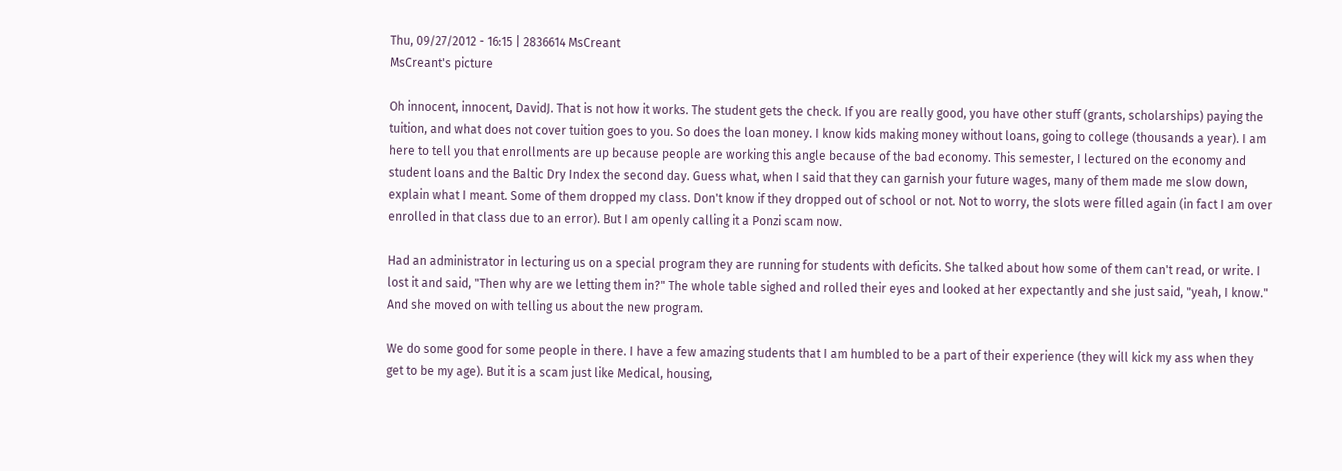Thu, 09/27/2012 - 16:15 | 2836614 MsCreant
MsCreant's picture

Oh innocent, innocent, DavidJ. That is not how it works. The student gets the check. If you are really good, you have other stuff (grants, scholarships) paying the tuition, and what does not cover tuition goes to you. So does the loan money. I know kids making money without loans, going to college (thousands a year). I am here to tell you that enrollments are up because people are working this angle because of the bad economy. This semester, I lectured on the economy and student loans and the Baltic Dry Index the second day. Guess what, when I said that they can garnish your future wages, many of them made me slow down, explain what I meant. Some of them dropped my class. Don't know if they dropped out of school or not. Not to worry, the slots were filled again (in fact I am over enrolled in that class due to an error). But I am openly calling it a Ponzi scam now.

Had an administrator in lecturing us on a special program they are running for students with deficits. She talked about how some of them can't read, or write. I lost it and said, "Then why are we letting them in?" The whole table sighed and rolled their eyes and looked at her expectantly and she just said, "yeah, I know." And she moved on with telling us about the new program.

We do some good for some people in there. I have a few amazing students that I am humbled to be a part of their experience (they will kick my ass when they get to be my age). But it is a scam just like Medical, housing,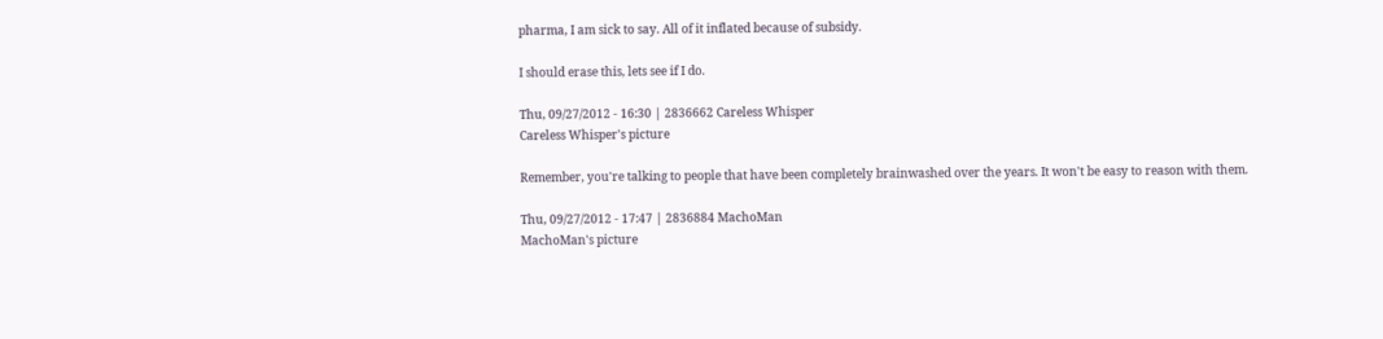pharma, I am sick to say. All of it inflated because of subsidy.

I should erase this, lets see if I do.

Thu, 09/27/2012 - 16:30 | 2836662 Careless Whisper
Careless Whisper's picture

Remember, you're talking to people that have been completely brainwashed over the years. It won't be easy to reason with them.

Thu, 09/27/2012 - 17:47 | 2836884 MachoMan
MachoMan's picture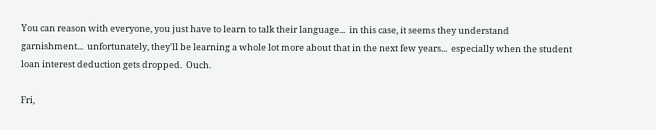You can reason with everyone, you just have to learn to talk their language...  in this case, it seems they understand garnishment...  unfortunately, they'll be learning a whole lot more about that in the next few years...  especially when the student loan interest deduction gets dropped.  Ouch.

Fri,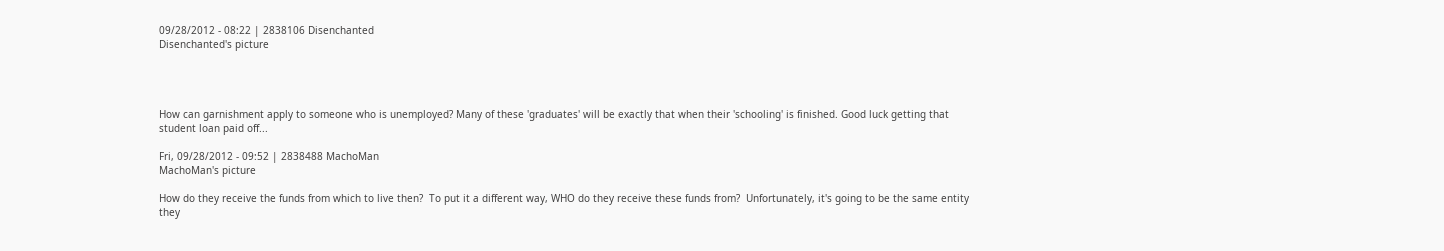09/28/2012 - 08:22 | 2838106 Disenchanted
Disenchanted's picture




How can garnishment apply to someone who is unemployed? Many of these 'graduates' will be exactly that when their 'schooling' is finished. Good luck getting that student loan paid off...

Fri, 09/28/2012 - 09:52 | 2838488 MachoMan
MachoMan's picture

How do they receive the funds from which to live then?  To put it a different way, WHO do they receive these funds from?  Unfortunately, it's going to be the same entity they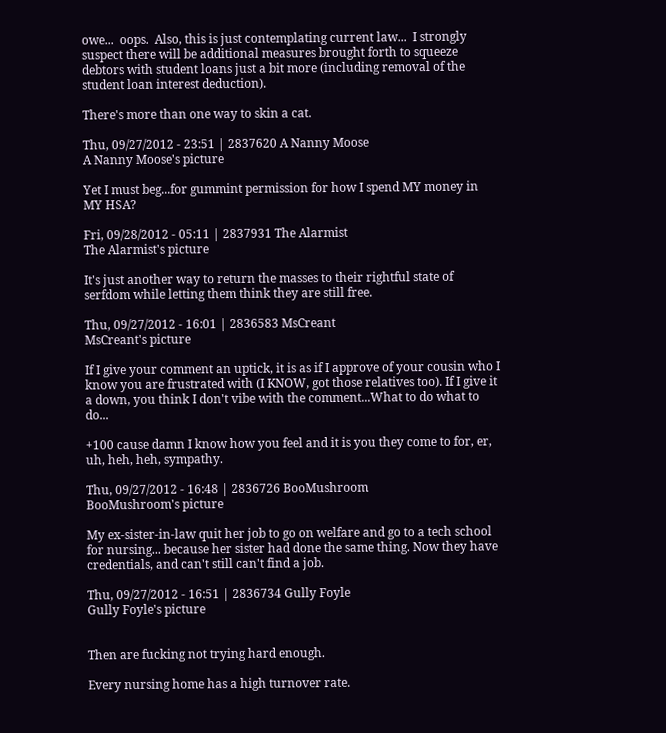owe...  oops.  Also, this is just contemplating current law...  I strongly suspect there will be additional measures brought forth to squeeze debtors with student loans just a bit more (including removal of the student loan interest deduction).

There's more than one way to skin a cat.

Thu, 09/27/2012 - 23:51 | 2837620 A Nanny Moose
A Nanny Moose's picture

Yet I must beg...for gummint permission for how I spend MY money in MY HSA?

Fri, 09/28/2012 - 05:11 | 2837931 The Alarmist
The Alarmist's picture

It's just another way to return the masses to their rightful state of serfdom while letting them think they are still free.

Thu, 09/27/2012 - 16:01 | 2836583 MsCreant
MsCreant's picture

If I give your comment an uptick, it is as if I approve of your cousin who I know you are frustrated with (I KNOW, got those relatives too). If I give it a down, you think I don't vibe with the comment...What to do what to do...

+100 cause damn I know how you feel and it is you they come to for, er, uh, heh, heh, sympathy.

Thu, 09/27/2012 - 16:48 | 2836726 BooMushroom
BooMushroom's picture

My ex-sister-in-law quit her job to go on welfare and go to a tech school for nursing... because her sister had done the same thing. Now they have credentials, and can't still can't find a job.

Thu, 09/27/2012 - 16:51 | 2836734 Gully Foyle
Gully Foyle's picture


Then are fucking not trying hard enough.

Every nursing home has a high turnover rate.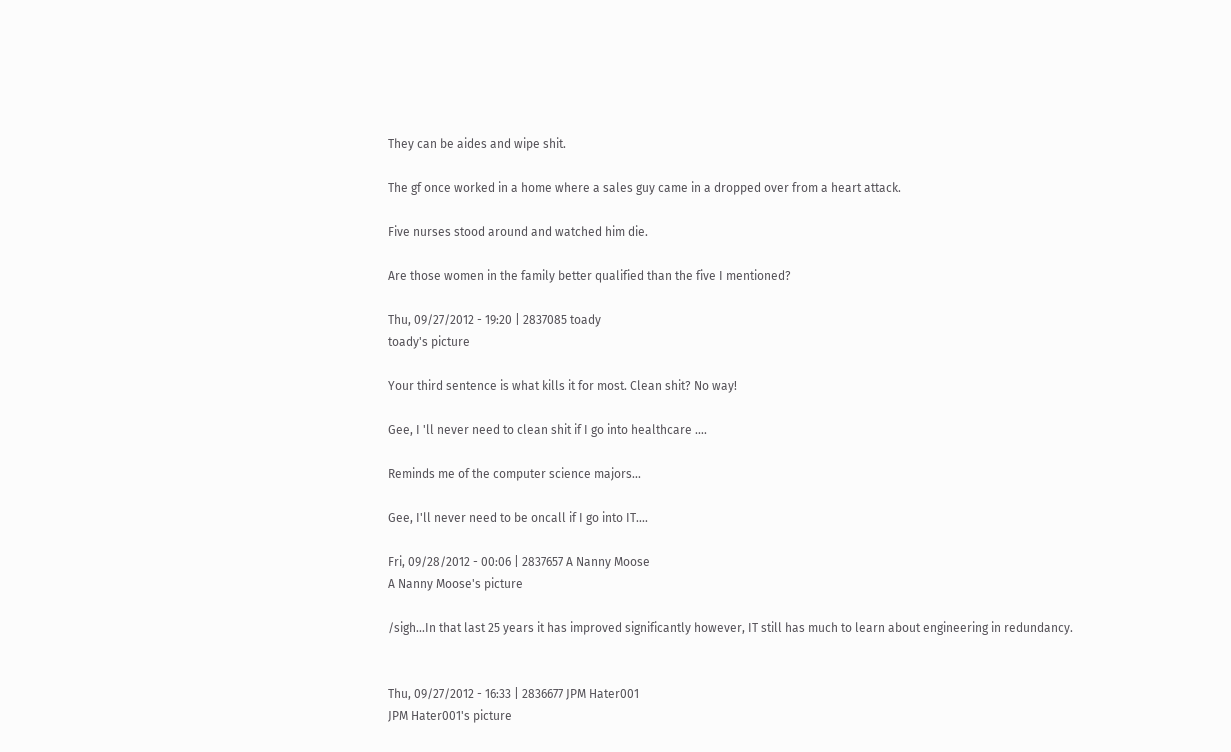They can be aides and wipe shit.

The gf once worked in a home where a sales guy came in a dropped over from a heart attack.

Five nurses stood around and watched him die.

Are those women in the family better qualified than the five I mentioned?

Thu, 09/27/2012 - 19:20 | 2837085 toady
toady's picture

Your third sentence is what kills it for most. Clean shit? No way!

Gee, I 'll never need to clean shit if I go into healthcare ....

Reminds me of the computer science majors...

Gee, I'll never need to be oncall if I go into IT....

Fri, 09/28/2012 - 00:06 | 2837657 A Nanny Moose
A Nanny Moose's picture

/sigh...In that last 25 years it has improved significantly however, IT still has much to learn about engineering in redundancy.


Thu, 09/27/2012 - 16:33 | 2836677 JPM Hater001
JPM Hater001's picture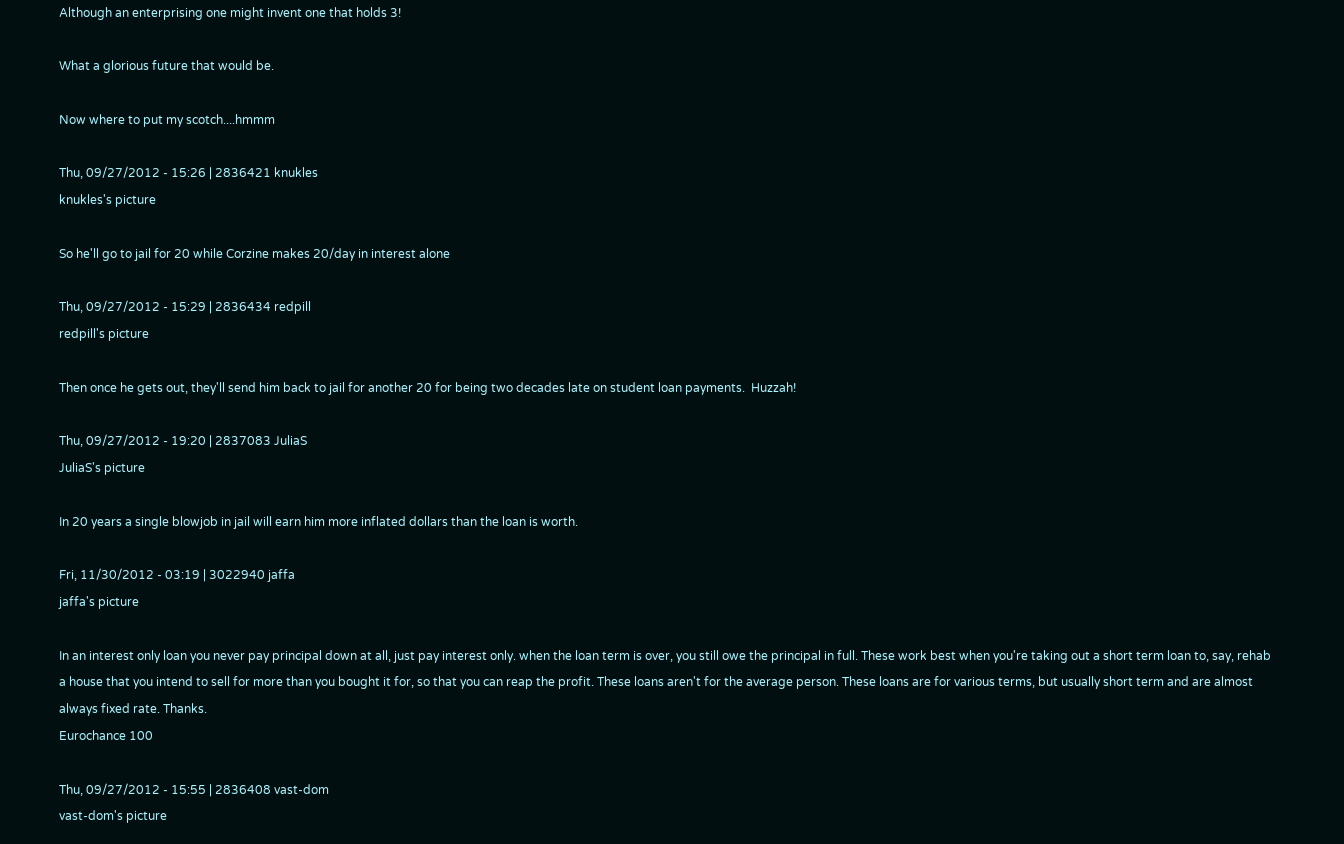Although an enterprising one might invent one that holds 3!

What a glorious future that would be.

Now where to put my scotch....hmmm

Thu, 09/27/2012 - 15:26 | 2836421 knukles
knukles's picture

So he'll go to jail for 20 while Corzine makes 20/day in interest alone

Thu, 09/27/2012 - 15:29 | 2836434 redpill
redpill's picture

Then once he gets out, they'll send him back to jail for another 20 for being two decades late on student loan payments.  Huzzah!

Thu, 09/27/2012 - 19:20 | 2837083 JuliaS
JuliaS's picture

In 20 years a single blowjob in jail will earn him more inflated dollars than the loan is worth.

Fri, 11/30/2012 - 03:19 | 3022940 jaffa
jaffa's picture

In an interest only loan you never pay principal down at all, just pay interest only. when the loan term is over, you still owe the principal in full. These work best when you're taking out a short term loan to, say, rehab a house that you intend to sell for more than you bought it for, so that you can reap the profit. These loans aren't for the average person. These loans are for various terms, but usually short term and are almost always fixed rate. Thanks.
Eurochance 100

Thu, 09/27/2012 - 15:55 | 2836408 vast-dom
vast-dom's picture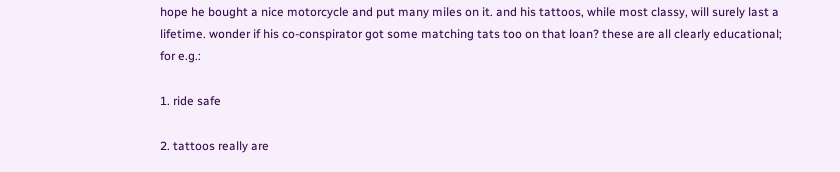hope he bought a nice motorcycle and put many miles on it. and his tattoos, while most classy, will surely last a lifetime. wonder if his co-conspirator got some matching tats too on that loan? these are all clearly educational; for e.g.:

1. ride safe

2. tattoos really are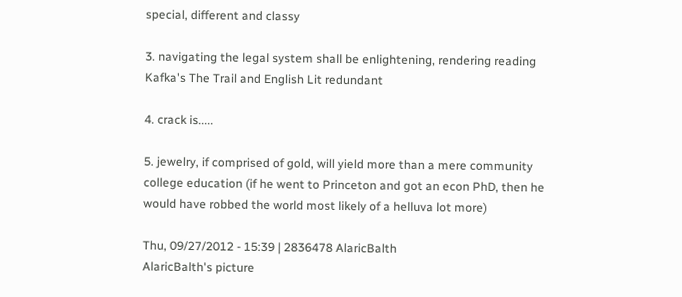special, different and classy

3. navigating the legal system shall be enlightening, rendering reading Kafka's The Trail and English Lit redundant

4. crack is.....

5. jewelry, if comprised of gold, will yield more than a mere community college education (if he went to Princeton and got an econ PhD, then he would have robbed the world most likely of a helluva lot more)

Thu, 09/27/2012 - 15:39 | 2836478 AlaricBalth
AlaricBalth's picture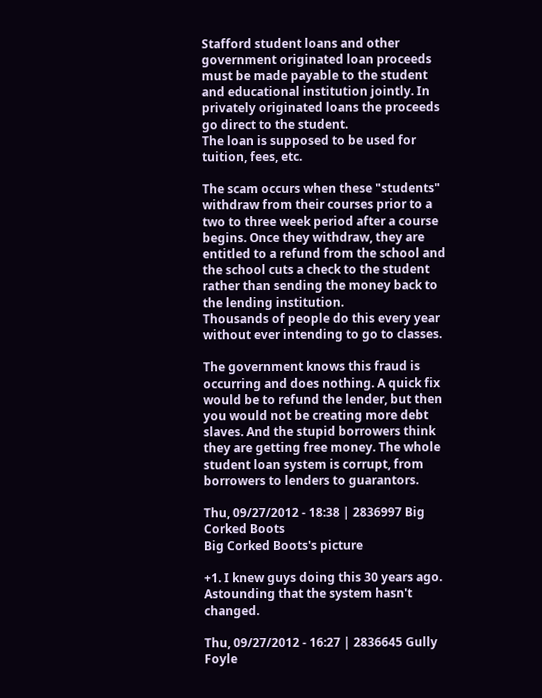Stafford student loans and other government originated loan proceeds must be made payable to the student and educational institution jointly. In privately originated loans the proceeds go direct to the student.
The loan is supposed to be used for tuition, fees, etc.

The scam occurs when these "students" withdraw from their courses prior to a two to three week period after a course begins. Once they withdraw, they are entitled to a refund from the school and the school cuts a check to the student rather than sending the money back to the lending institution.
Thousands of people do this every year without ever intending to go to classes.

The government knows this fraud is occurring and does nothing. A quick fix would be to refund the lender, but then you would not be creating more debt slaves. And the stupid borrowers think they are getting free money. The whole student loan system is corrupt, from borrowers to lenders to guarantors.

Thu, 09/27/2012 - 18:38 | 2836997 Big Corked Boots
Big Corked Boots's picture

+1. I knew guys doing this 30 years ago. Astounding that the system hasn't changed.

Thu, 09/27/2012 - 16:27 | 2836645 Gully Foyle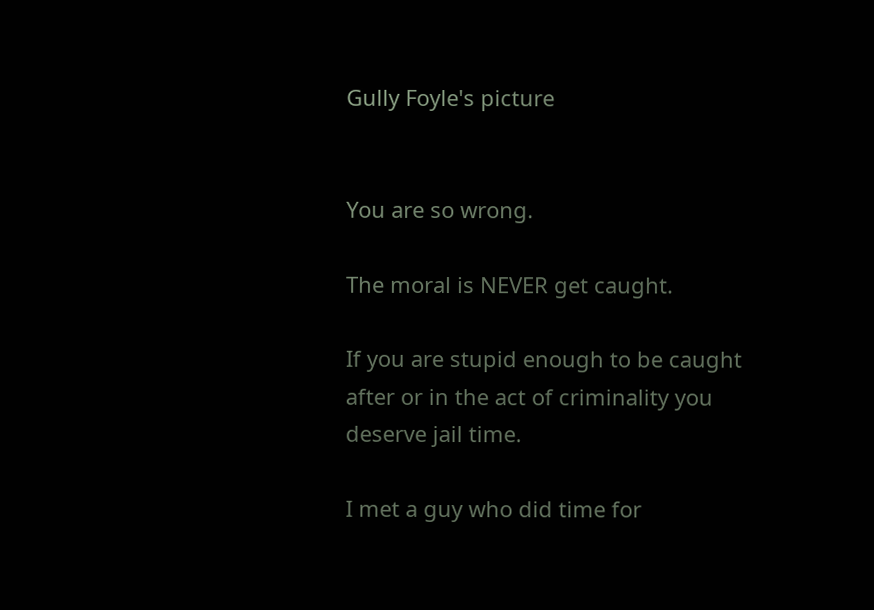Gully Foyle's picture


You are so wrong.

The moral is NEVER get caught.

If you are stupid enough to be caught after or in the act of criminality you deserve jail time.

I met a guy who did time for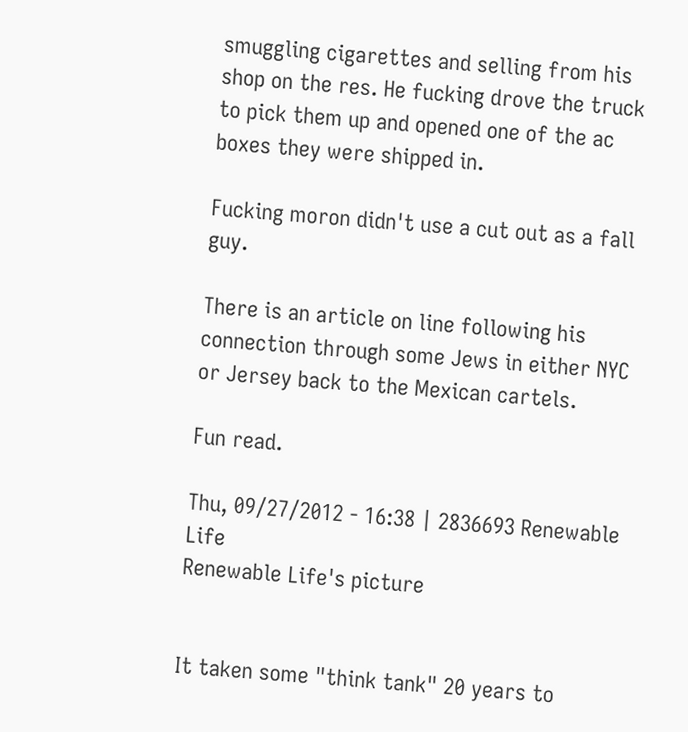smuggling cigarettes and selling from his shop on the res. He fucking drove the truck to pick them up and opened one of the ac boxes they were shipped in.

Fucking moron didn't use a cut out as a fall guy.

There is an article on line following his connection through some Jews in either NYC or Jersey back to the Mexican cartels.

Fun read.

Thu, 09/27/2012 - 16:38 | 2836693 Renewable Life
Renewable Life's picture


It taken some "think tank" 20 years to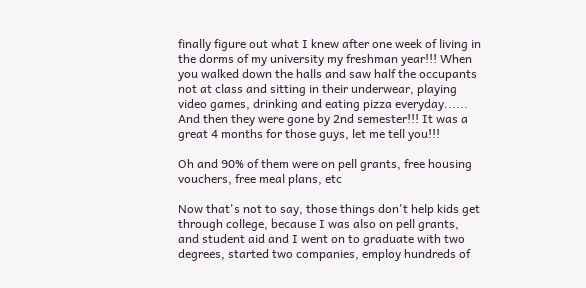finally figure out what I knew after one week of living in the dorms of my university my freshman year!!! When you walked down the halls and saw half the occupants not at class and sitting in their underwear, playing video games, drinking and eating pizza everyday...... And then they were gone by 2nd semester!!! It was a great 4 months for those guys, let me tell you!!!

Oh and 90% of them were on pell grants, free housing vouchers, free meal plans, etc

Now that's not to say, those things don't help kids get through college, because I was also on pell grants, and student aid and I went on to graduate with two degrees, started two companies, employ hundreds of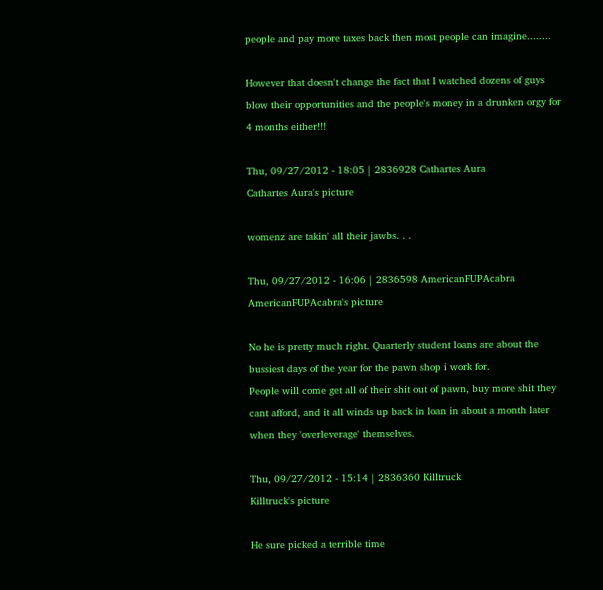people and pay more taxes back then most people can imagine........

However that doesn't change the fact that I watched dozens of guys blow their opportunities and the people's money in a drunken orgy for 4 months either!!!

Thu, 09/27/2012 - 18:05 | 2836928 Cathartes Aura
Cathartes Aura's picture

womenz are takin' all their jawbs. . .

Thu, 09/27/2012 - 16:06 | 2836598 AmericanFUPAcabra
AmericanFUPAcabra's picture

No he is pretty much right. Quarterly student loans are about the bussiest days of the year for the pawn shop i work for.
People will come get all of their shit out of pawn, buy more shit they cant afford, and it all winds up back in loan in about a month later when they 'overleverage' themselves.

Thu, 09/27/2012 - 15:14 | 2836360 Killtruck
Killtruck's picture

He sure picked a terrible time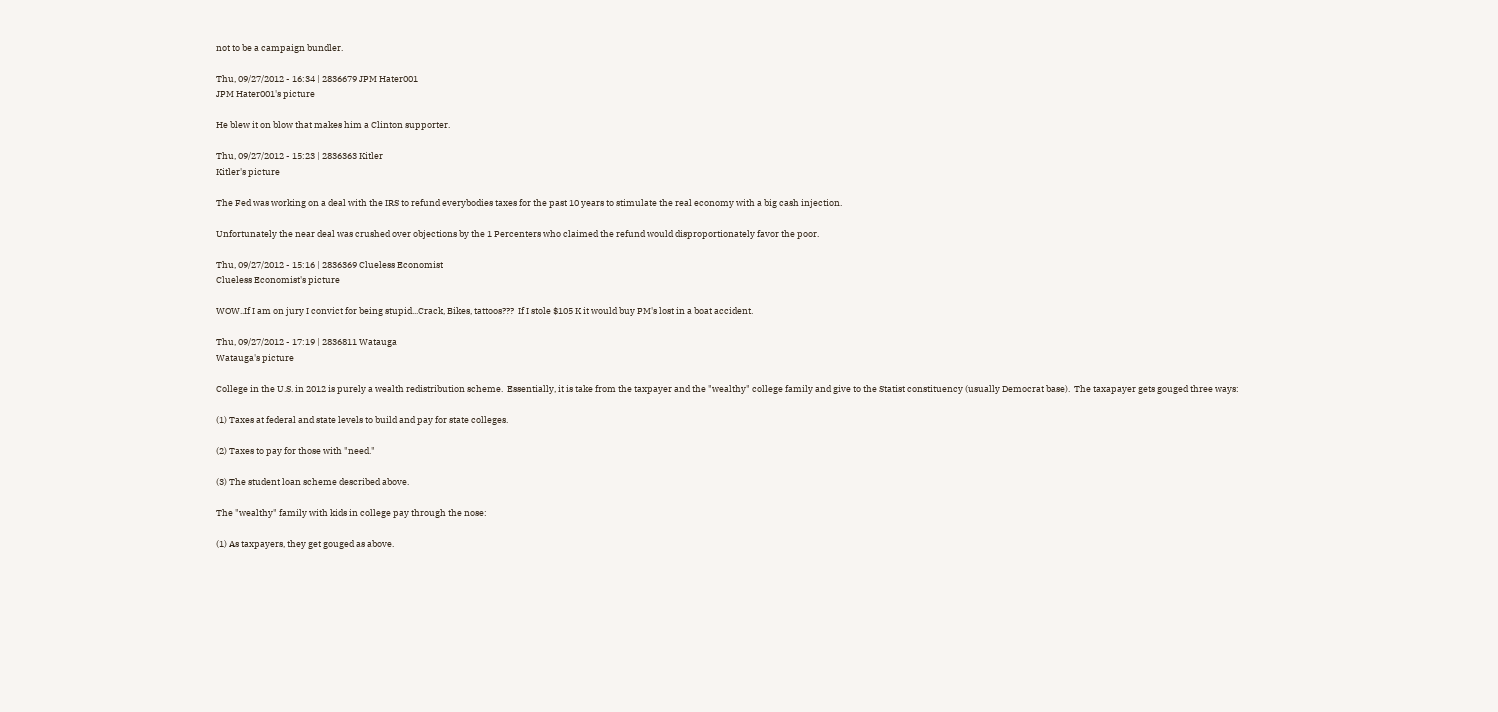not to be a campaign bundler.

Thu, 09/27/2012 - 16:34 | 2836679 JPM Hater001
JPM Hater001's picture

He blew it on blow that makes him a Clinton supporter.

Thu, 09/27/2012 - 15:23 | 2836363 Kitler
Kitler's picture

The Fed was working on a deal with the IRS to refund everybodies taxes for the past 10 years to stimulate the real economy with a big cash injection.

Unfortunately the near deal was crushed over objections by the 1 Percenters who claimed the refund would disproportionately favor the poor.

Thu, 09/27/2012 - 15:16 | 2836369 Clueless Economist
Clueless Economist's picture

WOW..If I am on jury I convict for being stupid...Crack, Bikes, tattoos???  If I stole $105 K it would buy PM's lost in a boat accident.

Thu, 09/27/2012 - 17:19 | 2836811 Watauga
Watauga's picture

College in the U.S. in 2012 is purely a wealth redistribution scheme.  Essentially, it is take from the taxpayer and the "wealthy" college family and give to the Statist constituency (usually Democrat base).  The taxapayer gets gouged three ways:

(1) Taxes at federal and state levels to build and pay for state colleges.

(2) Taxes to pay for those with "need."

(3) The student loan scheme described above.

The "wealthy" family with kids in college pay through the nose:

(1) As taxpayers, they get gouged as above.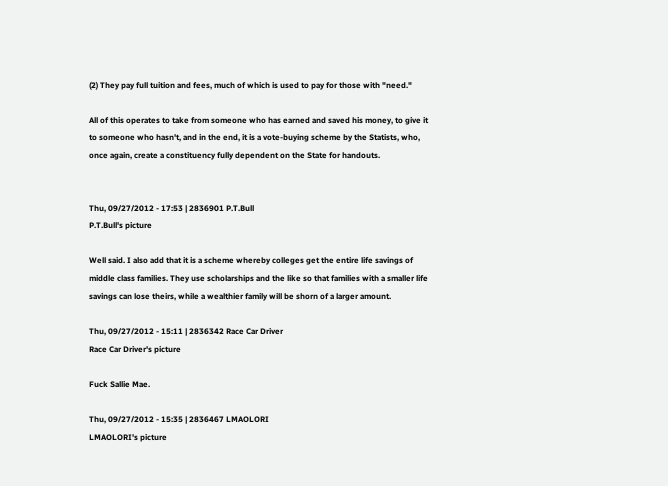(2) They pay full tuition and fees, much of which is used to pay for those with "need."

All of this operates to take from someone who has earned and saved his money, to give it to someone who hasn't, and in the end, it is a vote-buying scheme by the Statists, who, once again, create a constituency fully dependent on the State for handouts.


Thu, 09/27/2012 - 17:53 | 2836901 P.T.Bull
P.T.Bull's picture

Well said. I also add that it is a scheme whereby colleges get the entire life savings of middle class families. They use scholarships and the like so that families with a smaller life savings can lose theirs, while a wealthier family will be shorn of a larger amount.

Thu, 09/27/2012 - 15:11 | 2836342 Race Car Driver
Race Car Driver's picture

Fuck Sallie Mae.

Thu, 09/27/2012 - 15:35 | 2836467 LMAOLORI
LMAOLORI's picture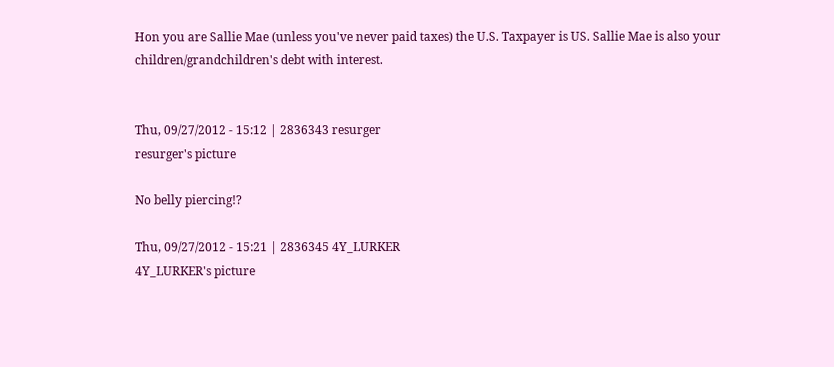Hon you are Sallie Mae (unless you've never paid taxes) the U.S. Taxpayer is US. Sallie Mae is also your children/grandchildren's debt with interest.


Thu, 09/27/2012 - 15:12 | 2836343 resurger
resurger's picture

No belly piercing!?

Thu, 09/27/2012 - 15:21 | 2836345 4Y_LURKER
4Y_LURKER's picture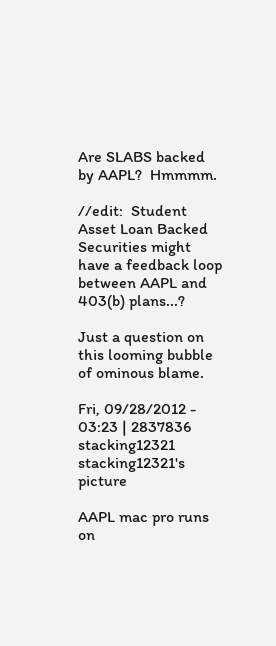Are SLABS backed by AAPL?  Hmmmm.

//edit:  Student Asset Loan Backed Securities might have a feedback loop between AAPL and 403(b) plans...?

Just a question on this looming bubble of ominous blame.

Fri, 09/28/2012 - 03:23 | 2837836 stacking12321
stacking12321's picture

AAPL mac pro runs on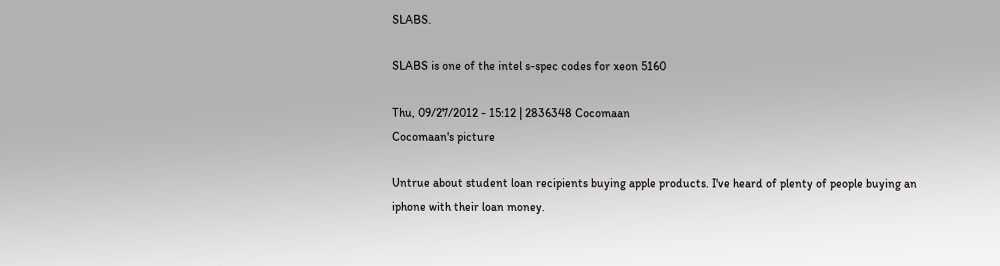SLABS.

SLABS is one of the intel s-spec codes for xeon 5160

Thu, 09/27/2012 - 15:12 | 2836348 Cocomaan
Cocomaan's picture

Untrue about student loan recipients buying apple products. I've heard of plenty of people buying an iphone with their loan money.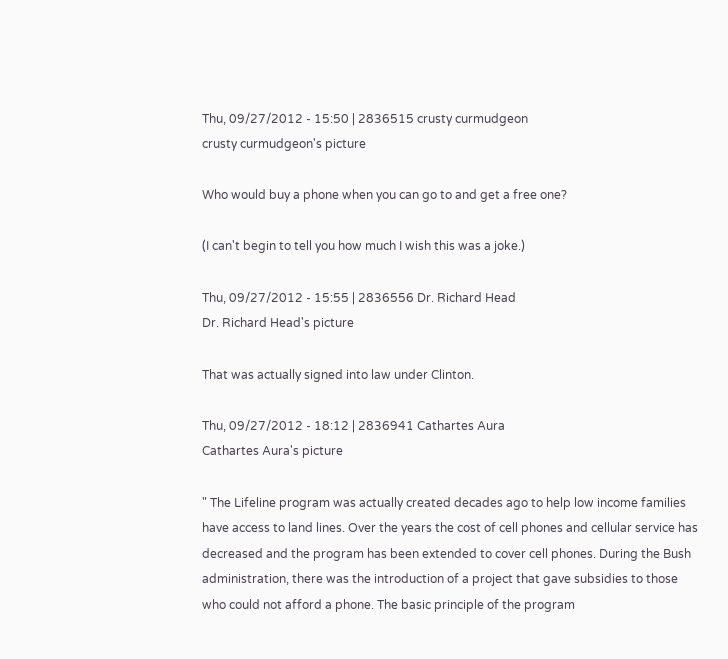Thu, 09/27/2012 - 15:50 | 2836515 crusty curmudgeon
crusty curmudgeon's picture

Who would buy a phone when you can go to and get a free one?

(I can't begin to tell you how much I wish this was a joke.)

Thu, 09/27/2012 - 15:55 | 2836556 Dr. Richard Head
Dr. Richard Head's picture

That was actually signed into law under Clinton.

Thu, 09/27/2012 - 18:12 | 2836941 Cathartes Aura
Cathartes Aura's picture

" The Lifeline program was actually created decades ago to help low income families have access to land lines. Over the years the cost of cell phones and cellular service has decreased and the program has been extended to cover cell phones. During the Bush administration, there was the introduction of a project that gave subsidies to those who could not afford a phone. The basic principle of the program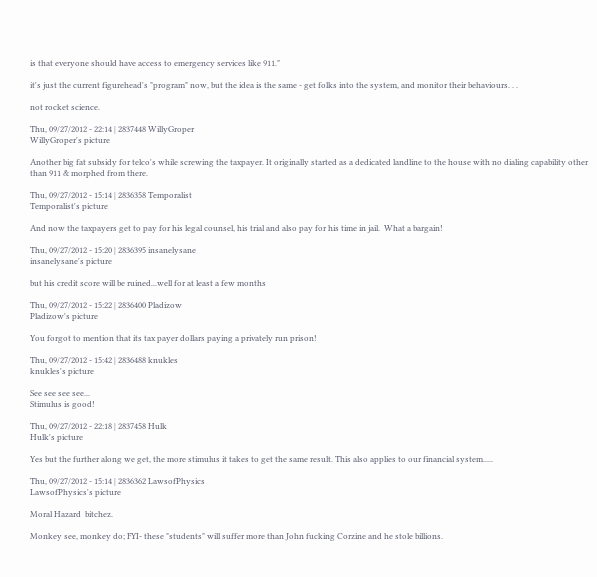is that everyone should have access to emergency services like 911."

it's just the current figurehead's "program" now, but the idea is the same - get folks into the system, and monitor their behaviours. . .

not rocket science.

Thu, 09/27/2012 - 22:14 | 2837448 WillyGroper
WillyGroper's picture

Another big fat subsidy for telco's while screwing the taxpayer. It originally started as a dedicated landline to the house with no dialing capability other than 911 & morphed from there.

Thu, 09/27/2012 - 15:14 | 2836358 Temporalist
Temporalist's picture

And now the taxpayers get to pay for his legal counsel, his trial and also pay for his time in jail.  What a bargain!

Thu, 09/27/2012 - 15:20 | 2836395 insanelysane
insanelysane's picture

but his credit score will be ruined...well for at least a few months

Thu, 09/27/2012 - 15:22 | 2836400 Pladizow
Pladizow's picture

You forgot to mention that its tax payer dollars paying a privately run prison!

Thu, 09/27/2012 - 15:42 | 2836488 knukles
knukles's picture

See see see see...
Stimulus is good!

Thu, 09/27/2012 - 22:18 | 2837458 Hulk
Hulk's picture

Yes but the further along we get, the more stimulus it takes to get the same result. This also applies to our financial system.....

Thu, 09/27/2012 - 15:14 | 2836362 LawsofPhysics
LawsofPhysics's picture

Moral Hazard  bitchez.

Monkey see, monkey do; FYI- these "students" will suffer more than John fucking Corzine and he stole billions.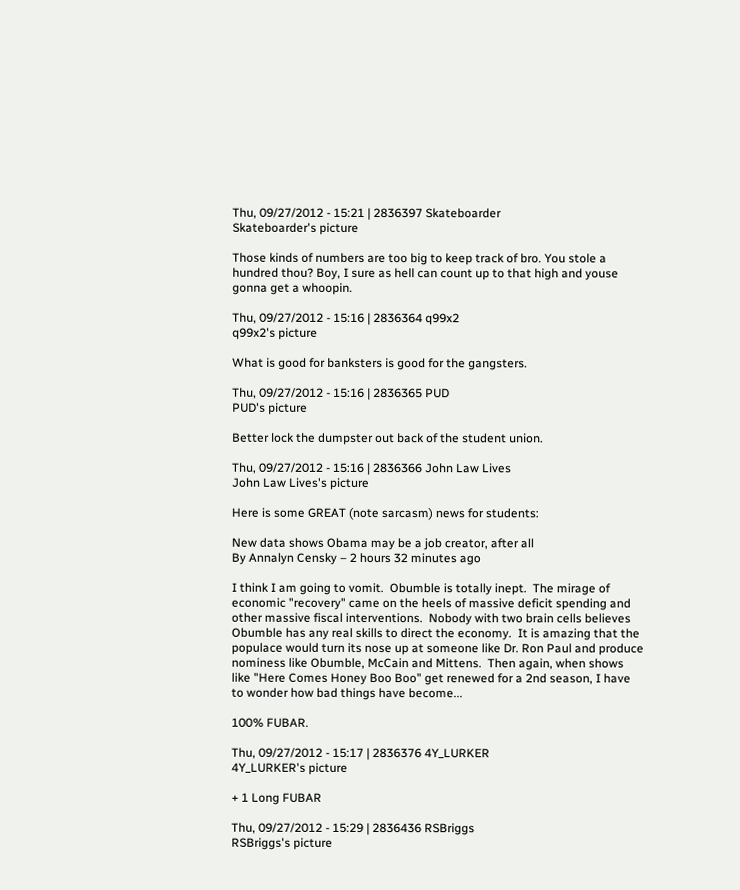Thu, 09/27/2012 - 15:21 | 2836397 Skateboarder
Skateboarder's picture

Those kinds of numbers are too big to keep track of bro. You stole a hundred thou? Boy, I sure as hell can count up to that high and youse gonna get a whoopin.

Thu, 09/27/2012 - 15:16 | 2836364 q99x2
q99x2's picture

What is good for banksters is good for the gangsters.

Thu, 09/27/2012 - 15:16 | 2836365 PUD
PUD's picture

Better lock the dumpster out back of the student union.

Thu, 09/27/2012 - 15:16 | 2836366 John Law Lives
John Law Lives's picture

Here is some GREAT (note sarcasm) news for students:

New data shows Obama may be a job creator, after all
By Annalyn Censky – 2 hours 32 minutes ago

I think I am going to vomit.  Obumble is totally inept.  The mirage of economic "recovery" came on the heels of massive deficit spending and other massive fiscal interventions.  Nobody with two brain cells believes Obumble has any real skills to direct the economy.  It is amazing that the populace would turn its nose up at someone like Dr. Ron Paul and produce nominess like Obumble, McCain and Mittens.  Then again, when shows like "Here Comes Honey Boo Boo" get renewed for a 2nd season, I have to wonder how bad things have become...

100% FUBAR.

Thu, 09/27/2012 - 15:17 | 2836376 4Y_LURKER
4Y_LURKER's picture

+ 1 Long FUBAR

Thu, 09/27/2012 - 15:29 | 2836436 RSBriggs
RSBriggs's picture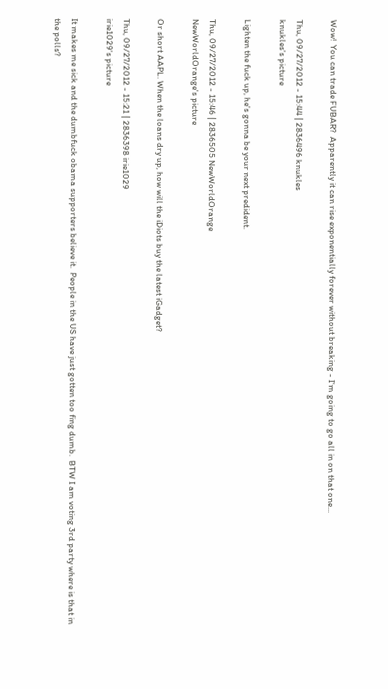Wow!  You can trade FUBAR?  Apparently it can rise exponentially forever without breaking - I'm going to go all in on that one...

Thu, 09/27/2012 - 15:44 | 2836496 knukles
knukles's picture

Lighten the fuck up, he's gonna be your next predident.

Thu, 09/27/2012 - 15:46 | 2836505 NewWorldOrange
NewWorldOrange's picture

Or short AAPL. When the loans dry up, how will the iDiots buy the latest iGadget?

Thu, 09/27/2012 - 15:21 | 2836398 irie1029
irie1029's picture

It makes me sick and the dumbfuck obama supporters believe it.  People in the US have just gotten too fing dumb.  BTW I am voting 3rd party where is that in the polls?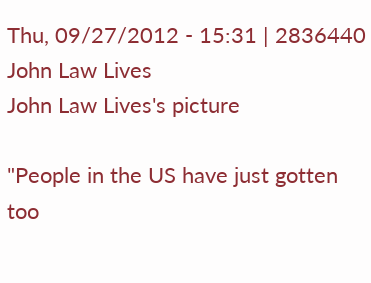Thu, 09/27/2012 - 15:31 | 2836440 John Law Lives
John Law Lives's picture

"People in the US have just gotten too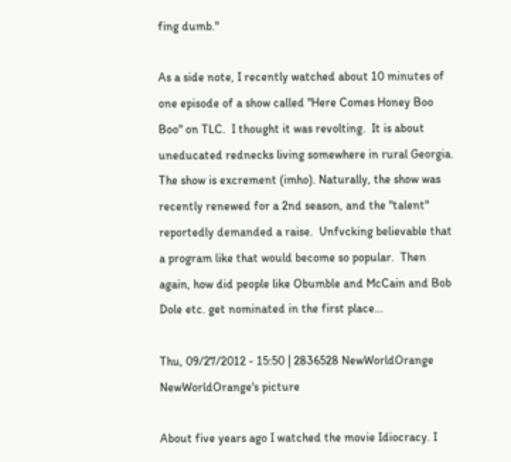fing dumb."

As a side note, I recently watched about 10 minutes of one episode of a show called "Here Comes Honey Boo Boo" on TLC.  I thought it was revolting.  It is about uneducated rednecks living somewhere in rural Georgia.  The show is excrement (imho). Naturally, the show was recently renewed for a 2nd season, and the "talent" reportedly demanded a raise.  Unfvcking believable that a program like that would become so popular.  Then again, how did people like Obumble and McCain and Bob Dole etc. get nominated in the first place...

Thu, 09/27/2012 - 15:50 | 2836528 NewWorldOrange
NewWorldOrange's picture

About five years ago I watched the movie Idiocracy. I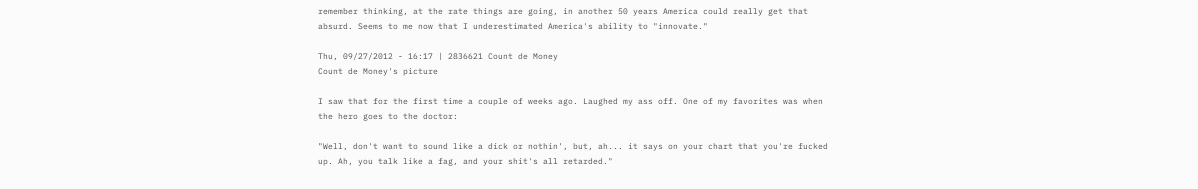remember thinking, at the rate things are going, in another 50 years America could really get that absurd. Seems to me now that I underestimated America's ability to "innovate."

Thu, 09/27/2012 - 16:17 | 2836621 Count de Money
Count de Money's picture

I saw that for the first time a couple of weeks ago. Laughed my ass off. One of my favorites was when the hero goes to the doctor:

"Well, don't want to sound like a dick or nothin', but, ah... it says on your chart that you're fucked up. Ah, you talk like a fag, and your shit's all retarded."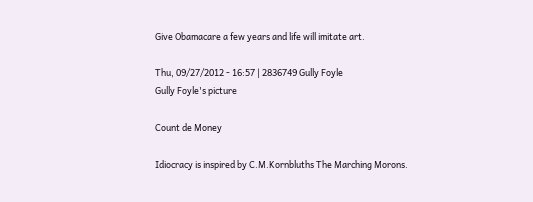Give Obamacare a few years and life will imitate art.

Thu, 09/27/2012 - 16:57 | 2836749 Gully Foyle
Gully Foyle's picture

Count de Money

Idiocracy is inspired by C.M.Kornbluths The Marching Morons.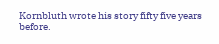Kornbluth wrote his story fifty five years before.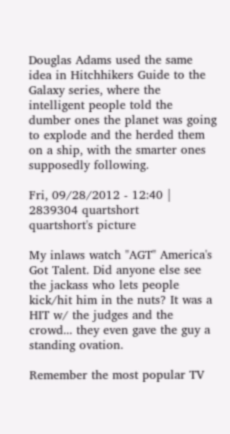Douglas Adams used the same idea in Hitchhikers Guide to the Galaxy series, where the intelligent people told the dumber ones the planet was going to explode and the herded them on a ship, with the smarter ones supposedly following.

Fri, 09/28/2012 - 12:40 | 2839304 quartshort
quartshort's picture

My inlaws watch "AGT" America's Got Talent. Did anyone else see the jackass who lets people kick/hit him in the nuts? It was a HIT w/ the judges and the crowd... they even gave the guy a standing ovation.

Remember the most popular TV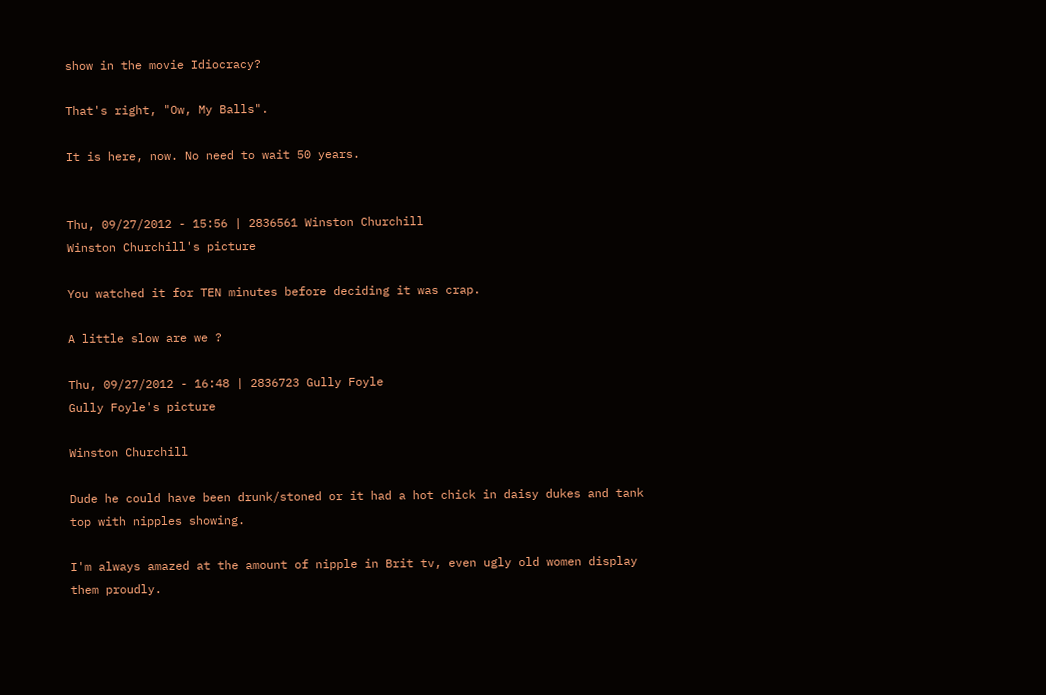show in the movie Idiocracy?

That's right, "Ow, My Balls".

It is here, now. No need to wait 50 years.


Thu, 09/27/2012 - 15:56 | 2836561 Winston Churchill
Winston Churchill's picture

You watched it for TEN minutes before deciding it was crap.

A little slow are we ?

Thu, 09/27/2012 - 16:48 | 2836723 Gully Foyle
Gully Foyle's picture

Winston Churchill

Dude he could have been drunk/stoned or it had a hot chick in daisy dukes and tank top with nipples showing.

I'm always amazed at the amount of nipple in Brit tv, even ugly old women display them proudly.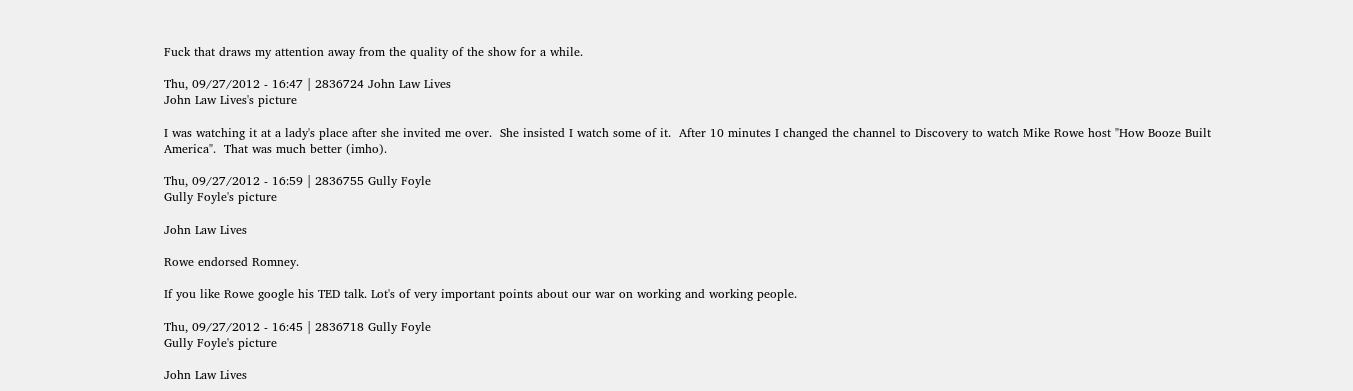Fuck that draws my attention away from the quality of the show for a while.

Thu, 09/27/2012 - 16:47 | 2836724 John Law Lives
John Law Lives's picture

I was watching it at a lady's place after she invited me over.  She insisted I watch some of it.  After 10 minutes I changed the channel to Discovery to watch Mike Rowe host "How Booze Built America".  That was much better (imho).

Thu, 09/27/2012 - 16:59 | 2836755 Gully Foyle
Gully Foyle's picture

John Law Lives

Rowe endorsed Romney.

If you like Rowe google his TED talk. Lot's of very important points about our war on working and working people.

Thu, 09/27/2012 - 16:45 | 2836718 Gully Foyle
Gully Foyle's picture

John Law Lives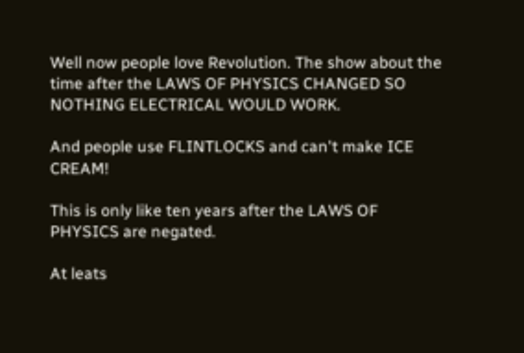Well now people love Revolution. The show about the time after the LAWS OF PHYSICS CHANGED SO NOTHING ELECTRICAL WOULD WORK.

And people use FLINTLOCKS and can't make ICE CREAM!

This is only like ten years after the LAWS OF PHYSICS are negated.

At leats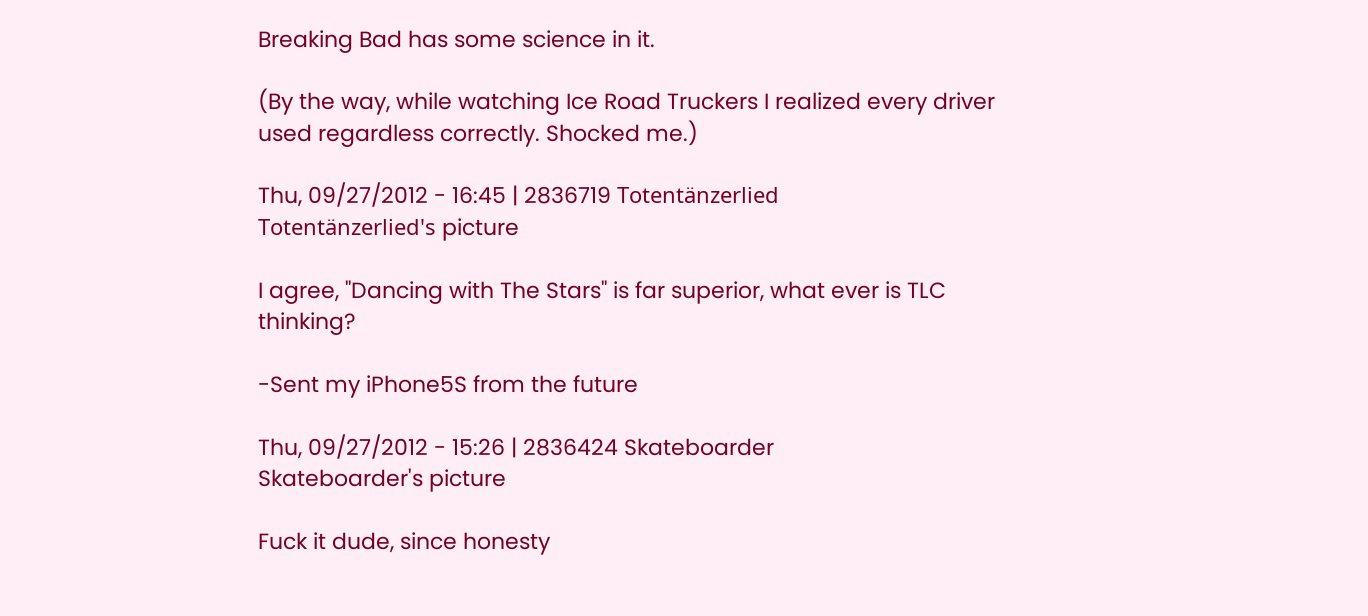Breaking Bad has some science in it.

(By the way, while watching Ice Road Truckers I realized every driver used regardless correctly. Shocked me.)

Thu, 09/27/2012 - 16:45 | 2836719 Totentänzerlied
Totentänzerlied's picture

I agree, "Dancing with The Stars" is far superior, what ever is TLC thinking?

-Sent my iPhone5S from the future

Thu, 09/27/2012 - 15:26 | 2836424 Skateboarder
Skateboarder's picture

Fuck it dude, since honesty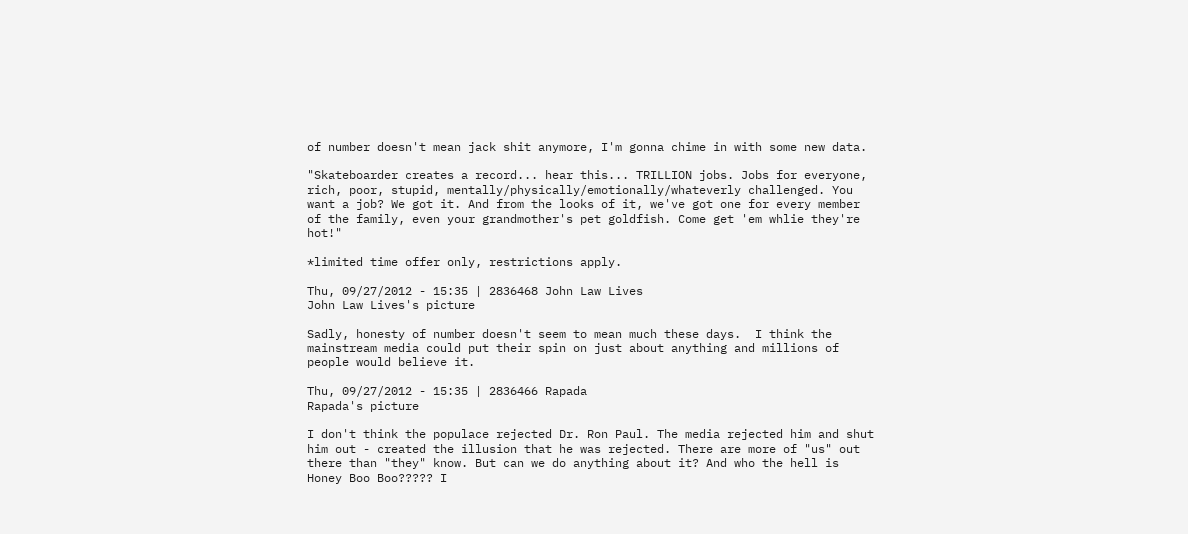of number doesn't mean jack shit anymore, I'm gonna chime in with some new data.

"Skateboarder creates a record... hear this... TRILLION jobs. Jobs for everyone, rich, poor, stupid, mentally/physically/emotionally/whateverly challenged. You want a job? We got it. And from the looks of it, we've got one for every member of the family, even your grandmother's pet goldfish. Come get 'em whlie they're hot!"

*limited time offer only, restrictions apply.

Thu, 09/27/2012 - 15:35 | 2836468 John Law Lives
John Law Lives's picture

Sadly, honesty of number doesn't seem to mean much these days.  I think the mainstream media could put their spin on just about anything and millions of people would believe it.

Thu, 09/27/2012 - 15:35 | 2836466 Rapada
Rapada's picture

I don't think the populace rejected Dr. Ron Paul. The media rejected him and shut him out - created the illusion that he was rejected. There are more of "us" out there than "they" know. But can we do anything about it? And who the hell is Honey Boo Boo????? I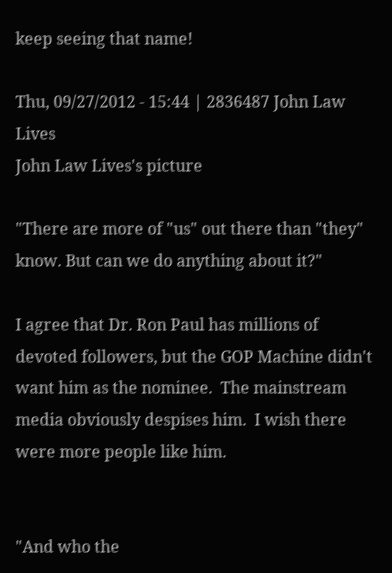keep seeing that name!

Thu, 09/27/2012 - 15:44 | 2836487 John Law Lives
John Law Lives's picture

"There are more of "us" out there than "they" know. But can we do anything about it?"

I agree that Dr. Ron Paul has millions of devoted followers, but the GOP Machine didn't want him as the nominee.  The mainstream media obviously despises him.  I wish there were more people like him.


"And who the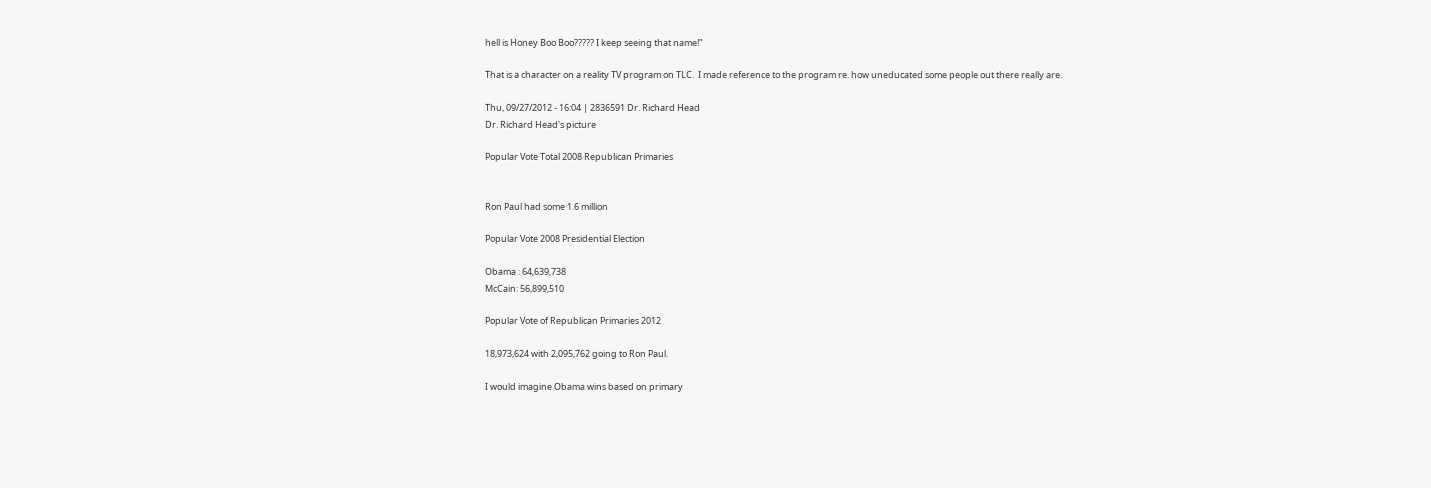hell is Honey Boo Boo????? I keep seeing that name!"

That is a character on a reality TV program on TLC.  I made reference to the program re. how uneducated some people out there really are.

Thu, 09/27/2012 - 16:04 | 2836591 Dr. Richard Head
Dr. Richard Head's picture

Popular Vote Total 2008 Republican Primaries


Ron Paul had some 1.6 million

Popular Vote 2008 Presidential Election

Obama : 64,639,738
McCain: 56,899,510

Popular Vote of Republican Primaries 2012

18,973,624 with 2,095,762 going to Ron Paul.

I would imagine Obama wins based on primary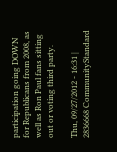participation going DOWN for Republicans from 2008, as well as Ron Paul fans sitting out or voting third party.

Thu, 09/27/2012 - 16:31 | 2836668 CommunityStandard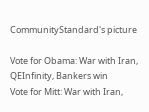CommunityStandard's picture

Vote for Obama: War with Iran, QEInfinity, Bankers win
Vote for Mitt: War with Iran,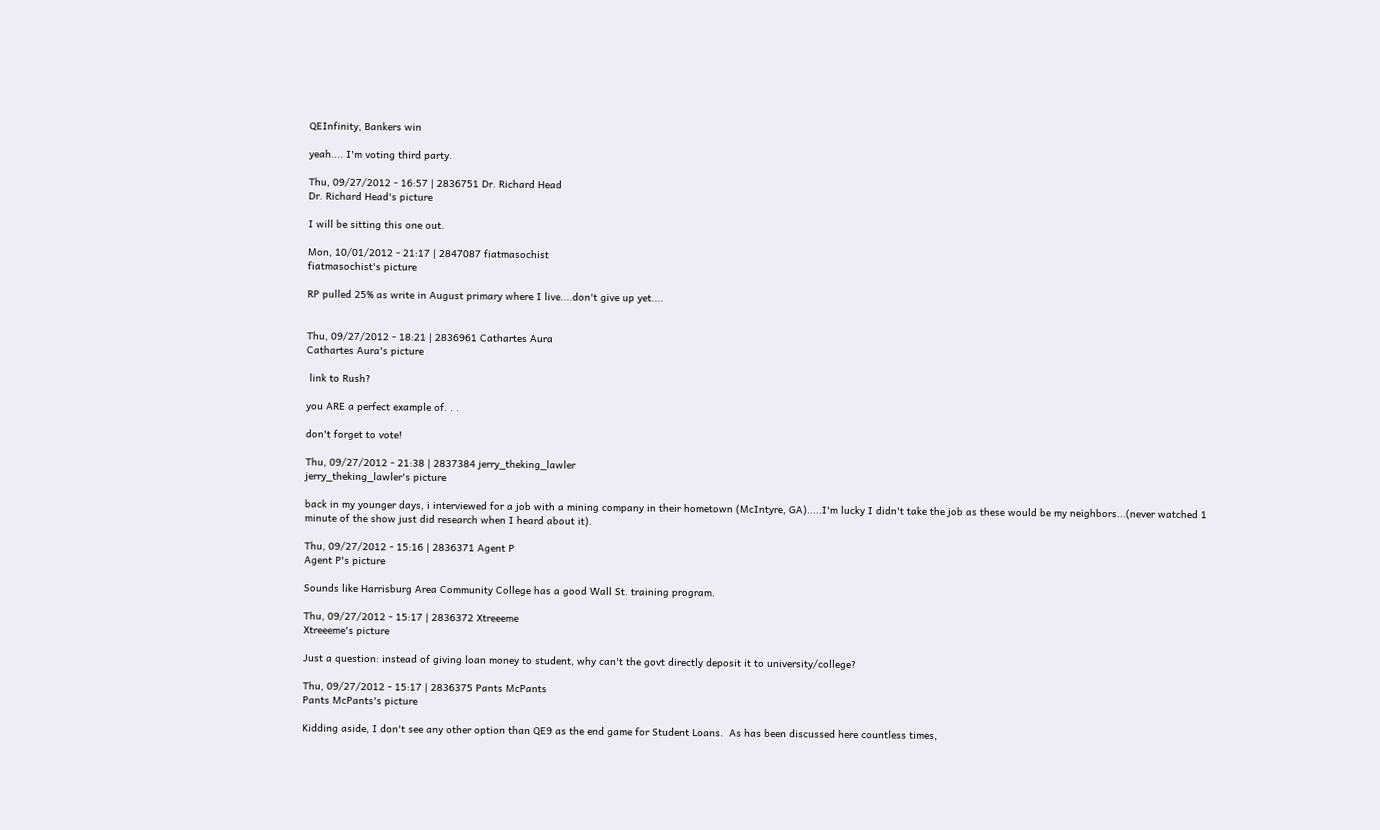QEInfinity, Bankers win

yeah.... I'm voting third party.

Thu, 09/27/2012 - 16:57 | 2836751 Dr. Richard Head
Dr. Richard Head's picture

I will be sitting this one out.

Mon, 10/01/2012 - 21:17 | 2847087 fiatmasochist
fiatmasochist's picture

RP pulled 25% as write in August primary where I live....don't give up yet....


Thu, 09/27/2012 - 18:21 | 2836961 Cathartes Aura
Cathartes Aura's picture

 link to Rush?

you ARE a perfect example of. . .

don't forget to vote!

Thu, 09/27/2012 - 21:38 | 2837384 jerry_theking_lawler
jerry_theking_lawler's picture

back in my younger days, i interviewed for a job with a mining company in their hometown (McIntyre, GA).....I'm lucky I didn't take the job as these would be my neighbors...(never watched 1 minute of the show just did research when I heard about it).

Thu, 09/27/2012 - 15:16 | 2836371 Agent P
Agent P's picture

Sounds like Harrisburg Area Community College has a good Wall St. training program.

Thu, 09/27/2012 - 15:17 | 2836372 Xtreeeme
Xtreeeme's picture

Just a question: instead of giving loan money to student, why can't the govt directly deposit it to university/college?

Thu, 09/27/2012 - 15:17 | 2836375 Pants McPants
Pants McPants's picture

Kidding aside, I don't see any other option than QE9 as the end game for Student Loans.  As has been discussed here countless times,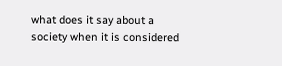what does it say about a society when it is considered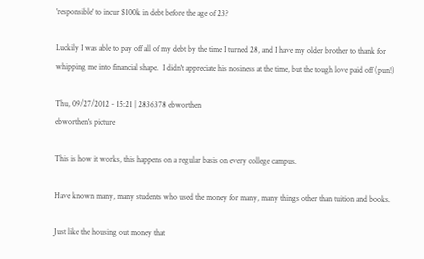'responsible' to incur $100k in debt before the age of 23?

Luckily I was able to pay off all of my debt by the time I turned 28, and I have my older brother to thank for whipping me into financial shape.  I didn't appreciate his nosiness at the time, but the tough love paid off (pun!)

Thu, 09/27/2012 - 15:21 | 2836378 ebworthen
ebworthen's picture

This is how it works, this happens on a regular basis on every college campus.

Have known many, many students who used the money for many, many things other than tuition and books.

Just like the housing out money that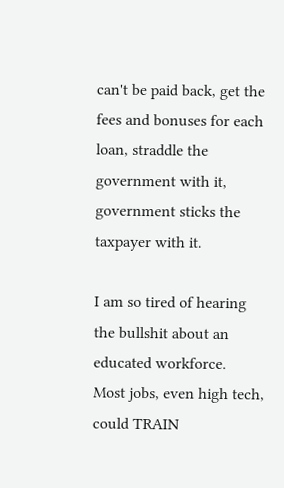can't be paid back, get the fees and bonuses for each loan, straddle the government with it, government sticks the taxpayer with it.

I am so tired of hearing the bullshit about an educated workforce.  Most jobs, even high tech, could TRAIN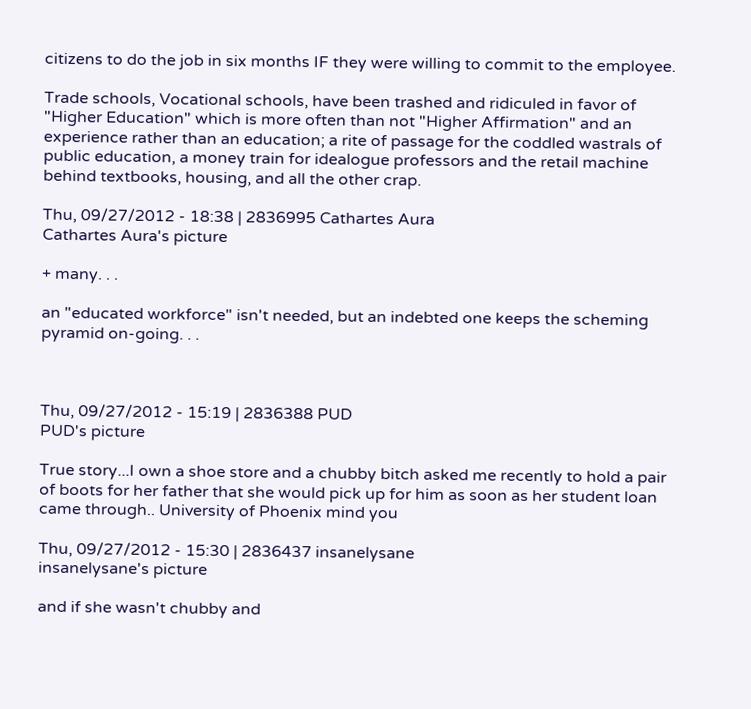citizens to do the job in six months IF they were willing to commit to the employee.

Trade schools, Vocational schools, have been trashed and ridiculed in favor of "Higher Education" which is more often than not "Higher Affirmation" and an experience rather than an education; a rite of passage for the coddled wastrals of public education, a money train for idealogue professors and the retail machine behind textbooks, housing, and all the other crap.

Thu, 09/27/2012 - 18:38 | 2836995 Cathartes Aura
Cathartes Aura's picture

+ many. . .

an "educated workforce" isn't needed, but an indebted one keeps the scheming pyramid on-going. . .



Thu, 09/27/2012 - 15:19 | 2836388 PUD
PUD's picture

True story...I own a shoe store and a chubby bitch asked me recently to hold a pair of boots for her father that she would pick up for him as soon as her student loan came through.. University of Phoenix mind you

Thu, 09/27/2012 - 15:30 | 2836437 insanelysane
insanelysane's picture

and if she wasn't chubby and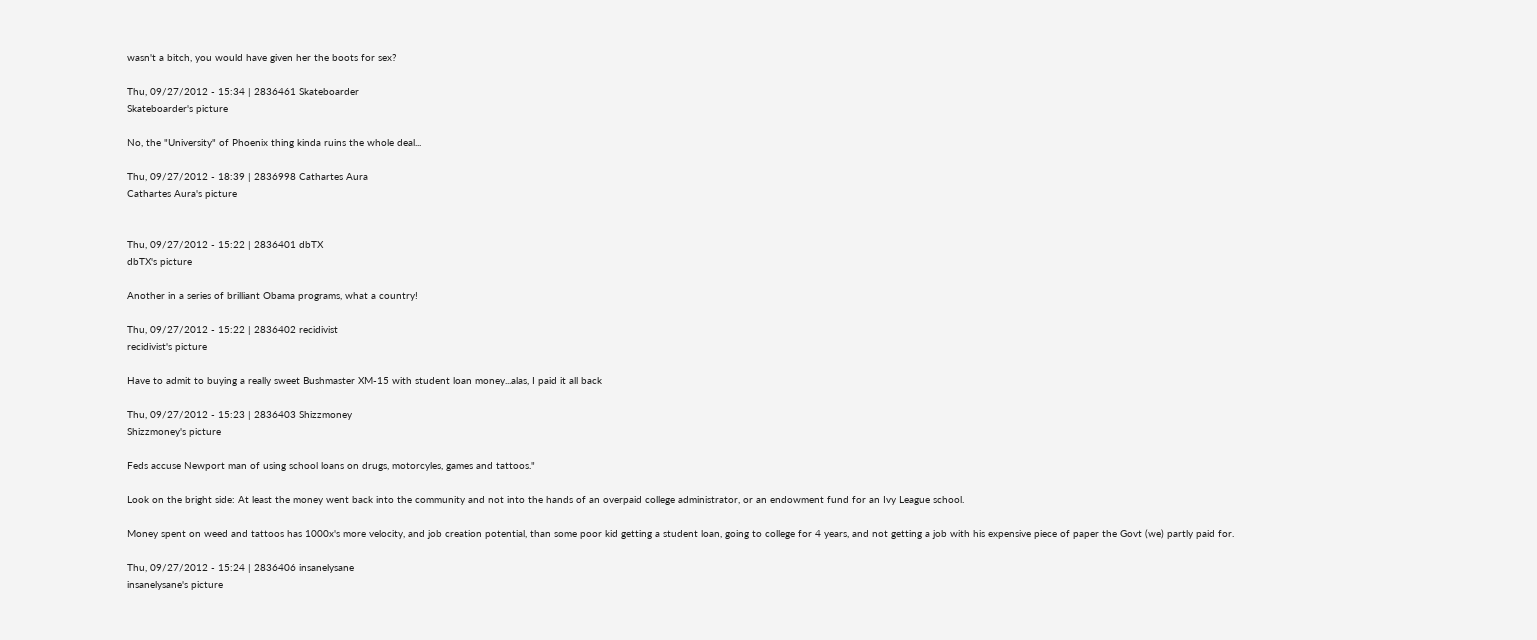wasn't a bitch, you would have given her the boots for sex?

Thu, 09/27/2012 - 15:34 | 2836461 Skateboarder
Skateboarder's picture

No, the "University" of Phoenix thing kinda ruins the whole deal...

Thu, 09/27/2012 - 18:39 | 2836998 Cathartes Aura
Cathartes Aura's picture


Thu, 09/27/2012 - 15:22 | 2836401 dbTX
dbTX's picture

Another in a series of brilliant Obama programs, what a country!

Thu, 09/27/2012 - 15:22 | 2836402 recidivist
recidivist's picture

Have to admit to buying a really sweet Bushmaster XM-15 with student loan money...alas, I paid it all back

Thu, 09/27/2012 - 15:23 | 2836403 Shizzmoney
Shizzmoney's picture

Feds accuse Newport man of using school loans on drugs, motorcyles, games and tattoos."

Look on the bright side: At least the money went back into the community and not into the hands of an overpaid college administrator, or an endowment fund for an Ivy League school.

Money spent on weed and tattoos has 1000x's more velocity, and job creation potential, than some poor kid getting a student loan, going to college for 4 years, and not getting a job with his expensive piece of paper the Govt (we) partly paid for.

Thu, 09/27/2012 - 15:24 | 2836406 insanelysane
insanelysane's picture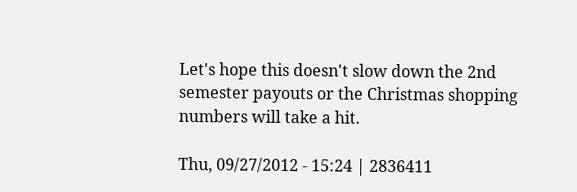Let's hope this doesn't slow down the 2nd semester payouts or the Christmas shopping numbers will take a hit.

Thu, 09/27/2012 - 15:24 | 2836411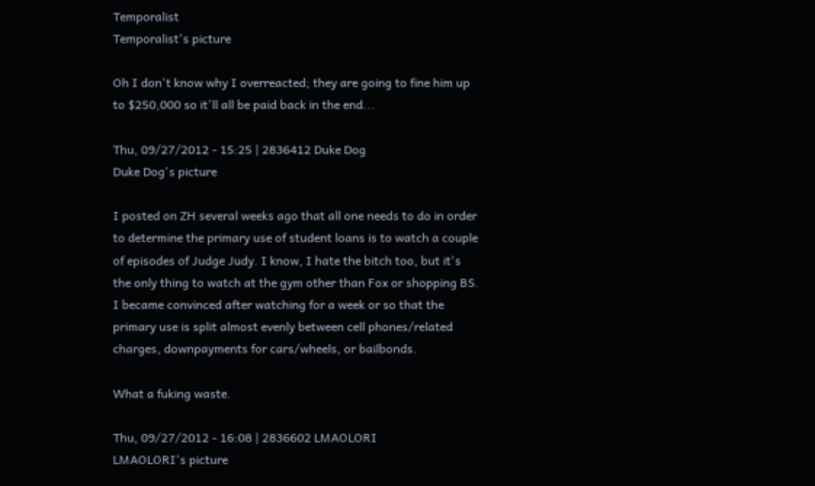Temporalist
Temporalist's picture

Oh I don't know why I overreacted; they are going to fine him up to $250,000 so it'll all be paid back in the end...

Thu, 09/27/2012 - 15:25 | 2836412 Duke Dog
Duke Dog's picture

I posted on ZH several weeks ago that all one needs to do in order to determine the primary use of student loans is to watch a couple of episodes of Judge Judy. I know, I hate the bitch too, but it's the only thing to watch at the gym other than Fox or shopping BS. I became convinced after watching for a week or so that the primary use is split almost evenly between cell phones/related charges, downpayments for cars/wheels, or bailbonds.

What a fuking waste.

Thu, 09/27/2012 - 16:08 | 2836602 LMAOLORI
LMAOLORI's picture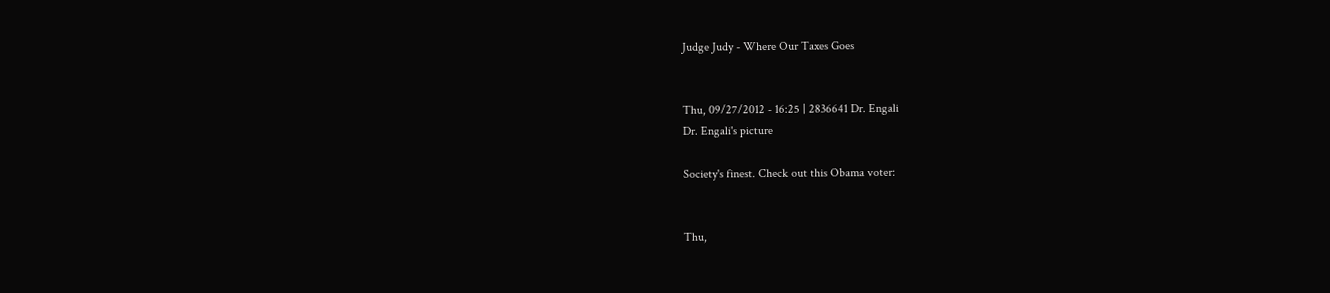Judge Judy - Where Our Taxes Goes


Thu, 09/27/2012 - 16:25 | 2836641 Dr. Engali
Dr. Engali's picture

Society's finest. Check out this Obama voter:


Thu,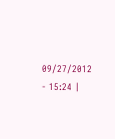09/27/2012 - 15:24 |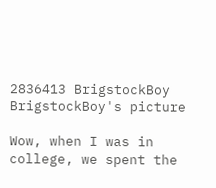2836413 BrigstockBoy
BrigstockBoy's picture

Wow, when I was in college, we spent the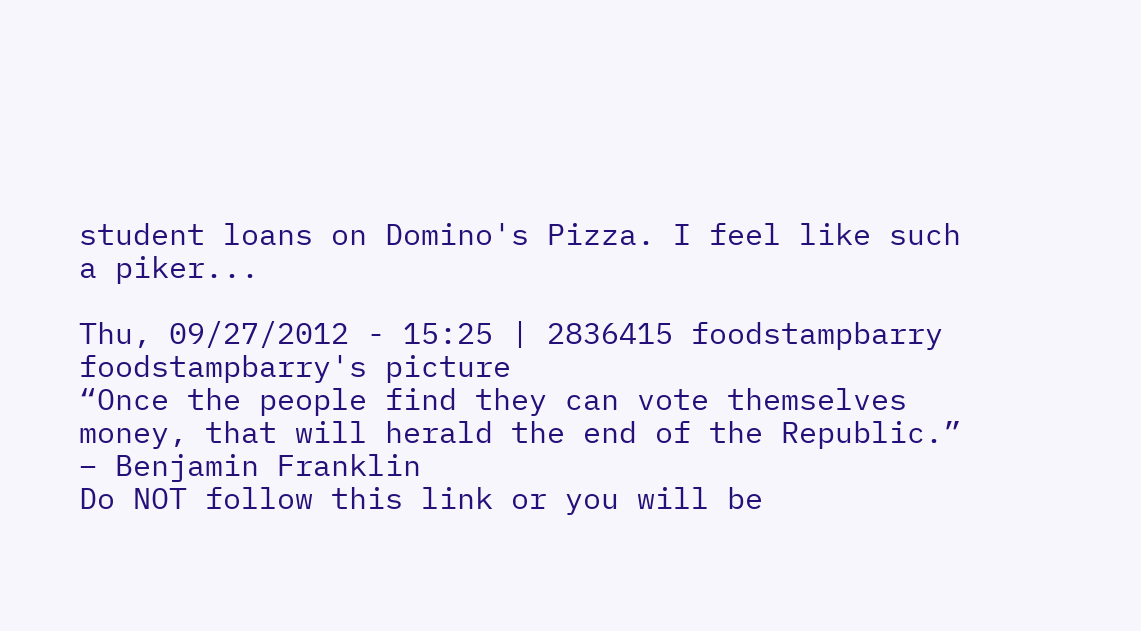student loans on Domino's Pizza. I feel like such a piker...

Thu, 09/27/2012 - 15:25 | 2836415 foodstampbarry
foodstampbarry's picture
“Once the people find they can vote themselves money, that will herald the end of the Republic.” – Benjamin Franklin
Do NOT follow this link or you will be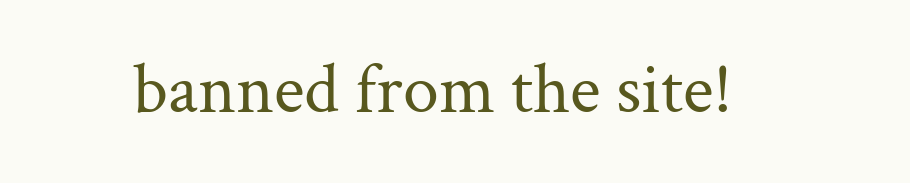banned from the site!